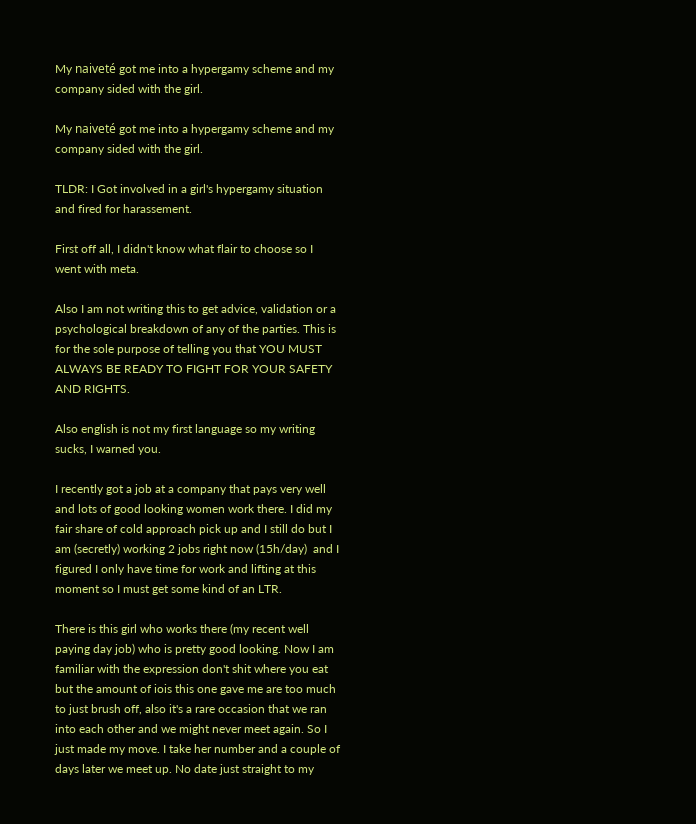My naiveté got me into a hypergamy scheme and my company sided with the girl.

My naiveté got me into a hypergamy scheme and my company sided with the girl.

TLDR: I Got involved in a girl's hypergamy situation and fired for harassement.

First off all, I didn't know what flair to choose so I went with meta.

Also I am not writing this to get advice, validation or a psychological breakdown of any of the parties. This is for the sole purpose of telling you that YOU MUST ALWAYS BE READY TO FIGHT FOR YOUR SAFETY AND RIGHTS.

Also english is not my first language so my writing sucks, I warned you.

I recently got a job at a company that pays very well and lots of good looking women work there. I did my fair share of cold approach pick up and I still do but I am (secretly) working 2 jobs right now (15h/day)  and I figured I only have time for work and lifting at this moment so I must get some kind of an LTR.

There is this girl who works there (my recent well paying day job) who is pretty good looking. Now I am familiar with the expression don't shit where you eat but the amount of iois this one gave me are too much to just brush off, also it's a rare occasion that we ran into each other and we might never meet again. So I just made my move. I take her number and a couple of days later we meet up. No date just straight to my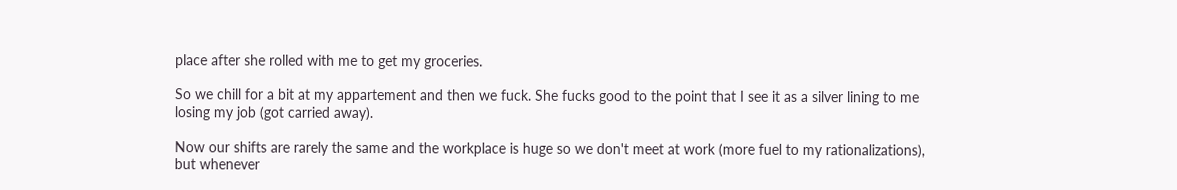place after she rolled with me to get my groceries.

So we chill for a bit at my appartement and then we fuck. She fucks good to the point that I see it as a silver lining to me losing my job (got carried away).

Now our shifts are rarely the same and the workplace is huge so we don't meet at work (more fuel to my rationalizations), but whenever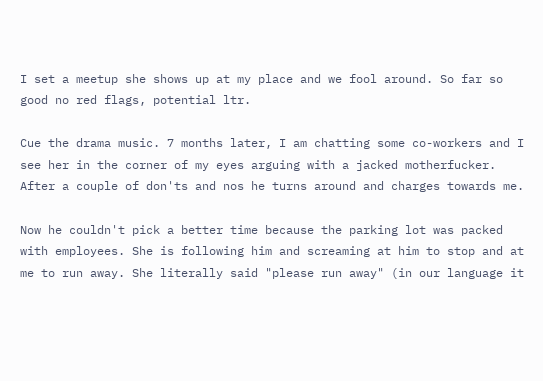I set a meetup she shows up at my place and we fool around. So far so good no red flags, potential ltr.

Cue the drama music. 7 months later, I am chatting some co-workers and I see her in the corner of my eyes arguing with a jacked motherfucker. After a couple of don'ts and nos he turns around and charges towards me.

Now he couldn't pick a better time because the parking lot was packed with employees. She is following him and screaming at him to stop and at me to run away. She literally said "please run away" (in our language it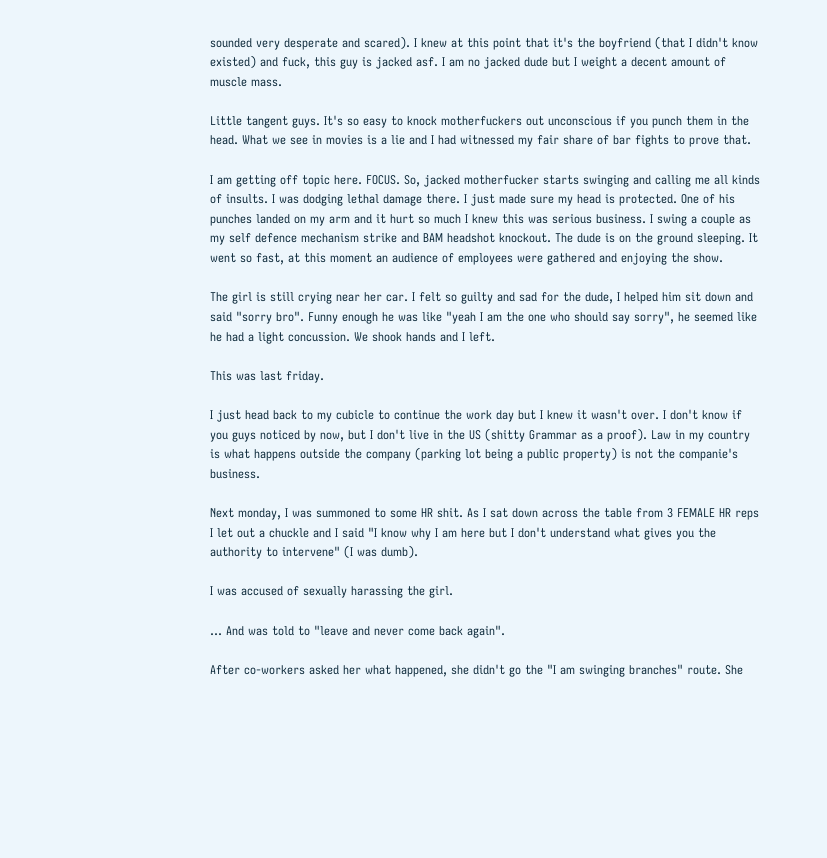sounded very desperate and scared). I knew at this point that it's the boyfriend (that I didn't know existed) and fuck, this guy is jacked asf. I am no jacked dude but I weight a decent amount of muscle mass.

Little tangent guys. It's so easy to knock motherfuckers out unconscious if you punch them in the head. What we see in movies is a lie and I had witnessed my fair share of bar fights to prove that.

I am getting off topic here. FOCUS. So, jacked motherfucker starts swinging and calling me all kinds of insults. I was dodging lethal damage there. I just made sure my head is protected. One of his punches landed on my arm and it hurt so much I knew this was serious business. I swing a couple as my self defence mechanism strike and BAM headshot knockout. The dude is on the ground sleeping. It went so fast, at this moment an audience of employees were gathered and enjoying the show.

The girl is still crying near her car. I felt so guilty and sad for the dude, I helped him sit down and said "sorry bro". Funny enough he was like "yeah I am the one who should say sorry", he seemed like he had a light concussion. We shook hands and I left.

This was last friday.

I just head back to my cubicle to continue the work day but I knew it wasn't over. I don't know if you guys noticed by now, but I don't live in the US (shitty Grammar as a proof). Law in my country is what happens outside the company (parking lot being a public property) is not the companie's business.

Next monday, I was summoned to some HR shit. As I sat down across the table from 3 FEMALE HR reps I let out a chuckle and I said "I know why I am here but I don't understand what gives you the authority to intervene" (I was dumb).

I was accused of sexually harassing the girl.

... And was told to "leave and never come back again".

After co-workers asked her what happened, she didn't go the "I am swinging branches" route. She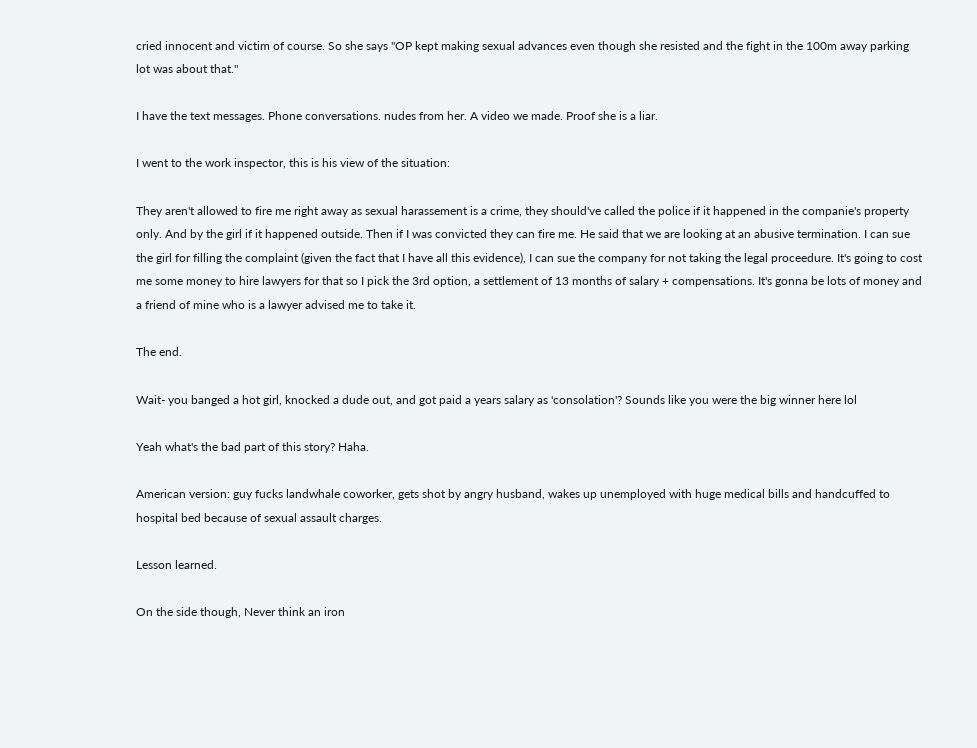cried innocent and victim of course. So she says "OP kept making sexual advances even though she resisted and the fight in the 100m away parking lot was about that."

I have the text messages. Phone conversations. nudes from her. A video we made. Proof she is a liar.

I went to the work inspector, this is his view of the situation:

They aren't allowed to fire me right away as sexual harassement is a crime, they should've called the police if it happened in the companie's property only. And by the girl if it happened outside. Then if I was convicted they can fire me. He said that we are looking at an abusive termination. I can sue the girl for filling the complaint (given the fact that I have all this evidence), I can sue the company for not taking the legal proceedure. It's going to cost me some money to hire lawyers for that so I pick the 3rd option, a settlement of 13 months of salary + compensations. It's gonna be lots of money and a friend of mine who is a lawyer advised me to take it.

The end.

Wait- you banged a hot girl, knocked a dude out, and got paid a years salary as 'consolation'? Sounds like you were the big winner here lol

Yeah what's the bad part of this story? Haha.

American version: guy fucks landwhale coworker, gets shot by angry husband, wakes up unemployed with huge medical bills and handcuffed to hospital bed because of sexual assault charges.

Lesson learned.

On the side though, Never think an iron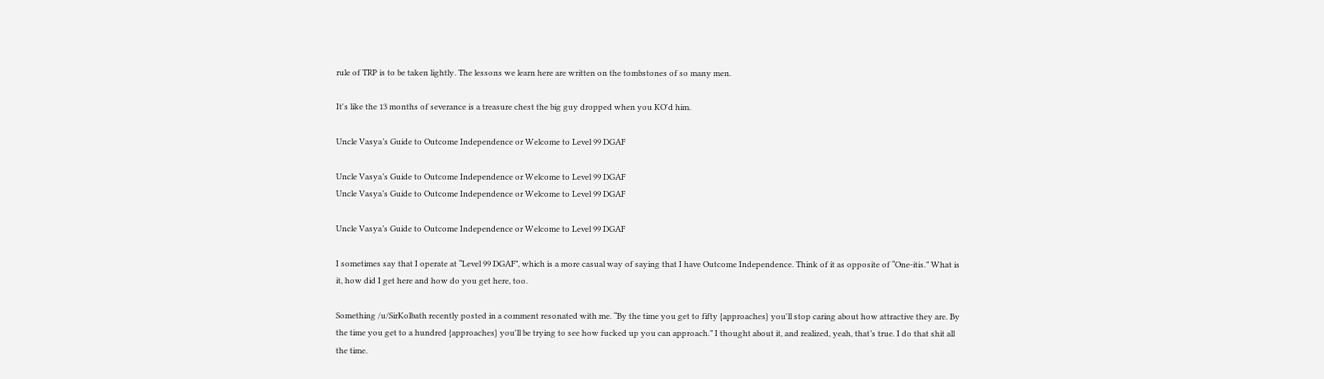rule of TRP is to be taken lightly. The lessons we learn here are written on the tombstones of so many men.

It's like the 13 months of severance is a treasure chest the big guy dropped when you KO'd him.

Uncle Vasya’s Guide to Outcome Independence or Welcome to Level 99 DGAF

Uncle Vasya’s Guide to Outcome Independence or Welcome to Level 99 DGAF
Uncle Vasya’s Guide to Outcome Independence or Welcome to Level 99 DGAF

Uncle Vasya’s Guide to Outcome Independence or Welcome to Level 99 DGAF

I sometimes say that I operate at “Level 99 DGAF”, which is a more casual way of saying that I have Outcome Independence. Think of it as opposite of “One-itis.” What is it, how did I get here and how do you get here, too.

Something /u/SirKolbath recently posted in a comment resonated with me. “By the time you get to fifty {approaches} you'll stop caring about how attractive they are. By the time you get to a hundred {approaches} you'll be trying to see how fucked up you can approach.” I thought about it, and realized, yeah, that’s true. I do that shit all the time.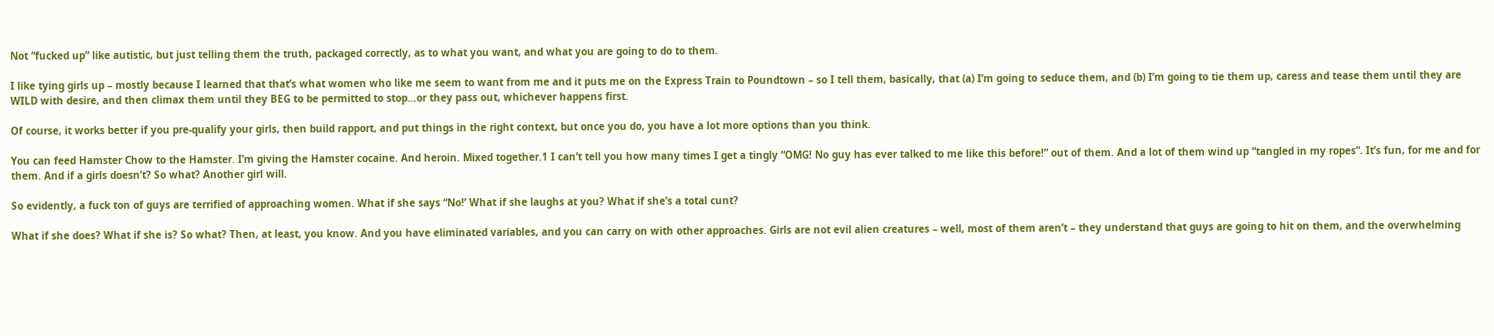Not “fucked up” like autistic, but just telling them the truth, packaged correctly, as to what you want, and what you are going to do to them.

I like tying girls up – mostly because I learned that that’s what women who like me seem to want from me and it puts me on the Express Train to Poundtown – so I tell them, basically, that (a) I’m going to seduce them, and (b) I’m going to tie them up, caress and tease them until they are WILD with desire, and then climax them until they BEG to be permitted to stop…or they pass out, whichever happens first.

Of course, it works better if you pre-qualify your girls, then build rapport, and put things in the right context, but once you do, you have a lot more options than you think.

You can feed Hamster Chow to the Hamster. I’m giving the Hamster cocaine. And heroin. Mixed together.1 I can’t tell you how many times I get a tingly “OMG! No guy has ever talked to me like this before!” out of them. And a lot of them wind up “tangled in my ropes”. It’s fun, for me and for them. And if a girls doesn’t? So what? Another girl will.

So evidently, a fuck ton of guys are terrified of approaching women. What if she says “No!’ What if she laughs at you? What if she’s a total cunt?

What if she does? What if she is? So what? Then, at least, you know. And you have eliminated variables, and you can carry on with other approaches. Girls are not evil alien creatures – well, most of them aren’t – they understand that guys are going to hit on them, and the overwhelming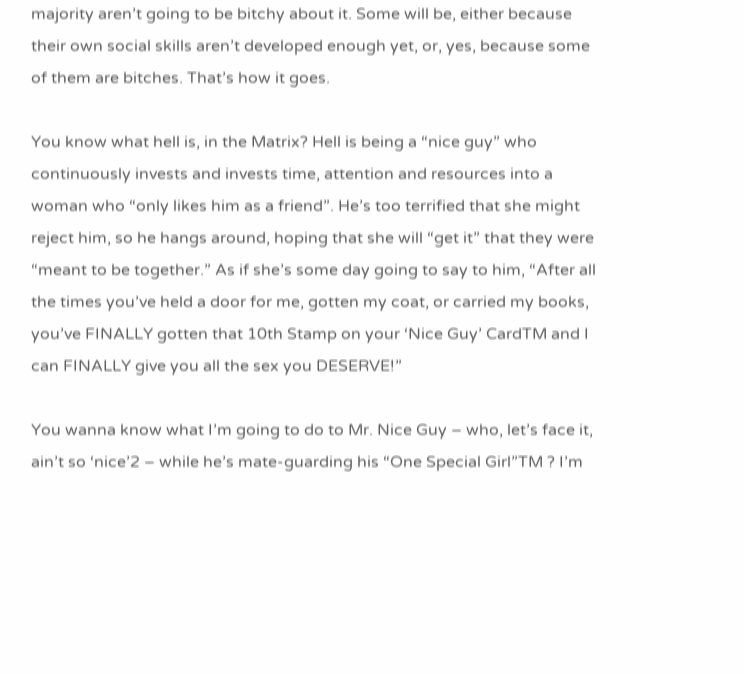majority aren’t going to be bitchy about it. Some will be, either because their own social skills aren’t developed enough yet, or, yes, because some of them are bitches. That’s how it goes.

You know what hell is, in the Matrix? Hell is being a “nice guy” who continuously invests and invests time, attention and resources into a woman who “only likes him as a friend”. He’s too terrified that she might reject him, so he hangs around, hoping that she will “get it” that they were “meant to be together.” As if she’s some day going to say to him, “After all the times you’ve held a door for me, gotten my coat, or carried my books, you’ve FINALLY gotten that 10th Stamp on your ‘Nice Guy’ CardTM and I can FINALLY give you all the sex you DESERVE!”

You wanna know what I’m going to do to Mr. Nice Guy – who, let’s face it, ain’t so ‘nice’2 – while he’s mate-guarding his “One Special Girl”TM ? I’m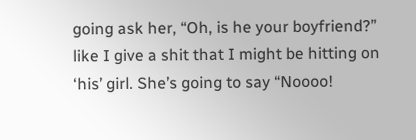going ask her, “Oh, is he your boyfriend?” like I give a shit that I might be hitting on ‘his’ girl. She’s going to say “Noooo!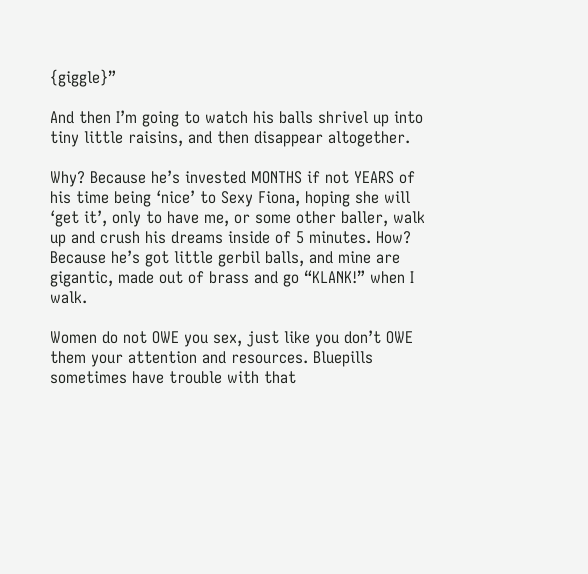{giggle}”

And then I’m going to watch his balls shrivel up into tiny little raisins, and then disappear altogether.

Why? Because he’s invested MONTHS if not YEARS of his time being ‘nice’ to Sexy Fiona, hoping she will ‘get it’, only to have me, or some other baller, walk up and crush his dreams inside of 5 minutes. How? Because he’s got little gerbil balls, and mine are gigantic, made out of brass and go “KLANK!” when I walk.

Women do not OWE you sex, just like you don’t OWE them your attention and resources. Bluepills sometimes have trouble with that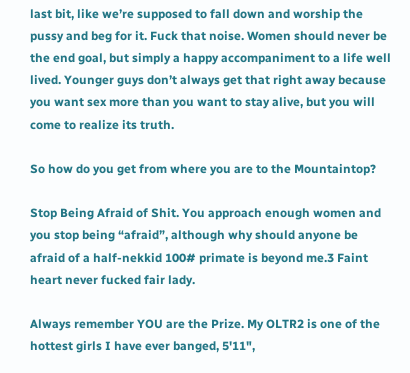last bit, like we’re supposed to fall down and worship the pussy and beg for it. Fuck that noise. Women should never be the end goal, but simply a happy accompaniment to a life well lived. Younger guys don’t always get that right away because you want sex more than you want to stay alive, but you will come to realize its truth.

So how do you get from where you are to the Mountaintop?

Stop Being Afraid of Shit. You approach enough women and you stop being “afraid”, although why should anyone be afraid of a half-nekkid 100# primate is beyond me.3 Faint heart never fucked fair lady.

Always remember YOU are the Prize. My OLTR2 is one of the hottest girls I have ever banged, 5'11",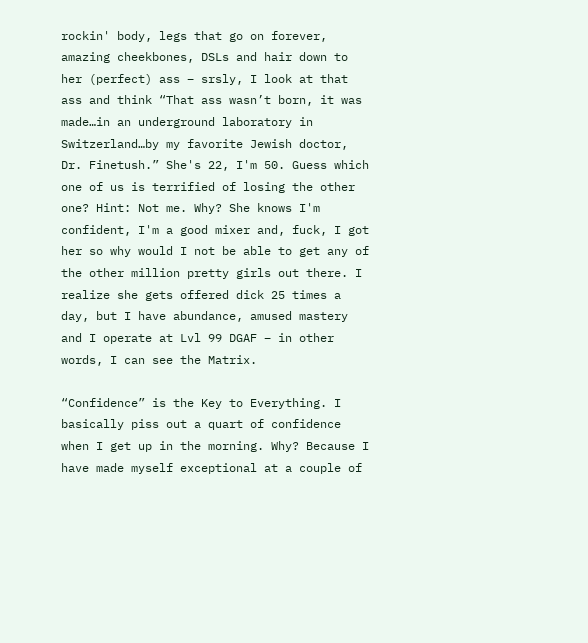rockin' body, legs that go on forever, amazing cheekbones, DSLs and hair down to her (perfect) ass – srsly, I look at that ass and think “That ass wasn’t born, it was made…in an underground laboratory in Switzerland…by my favorite Jewish doctor, Dr. Finetush.” She's 22, I'm 50. Guess which one of us is terrified of losing the other one? Hint: Not me. Why? She knows I'm confident, I'm a good mixer and, fuck, I got her so why would I not be able to get any of the other million pretty girls out there. I realize she gets offered dick 25 times a day, but I have abundance, amused mastery and I operate at Lvl 99 DGAF – in other words, I can see the Matrix.

“Confidence” is the Key to Everything. I basically piss out a quart of confidence when I get up in the morning. Why? Because I have made myself exceptional at a couple of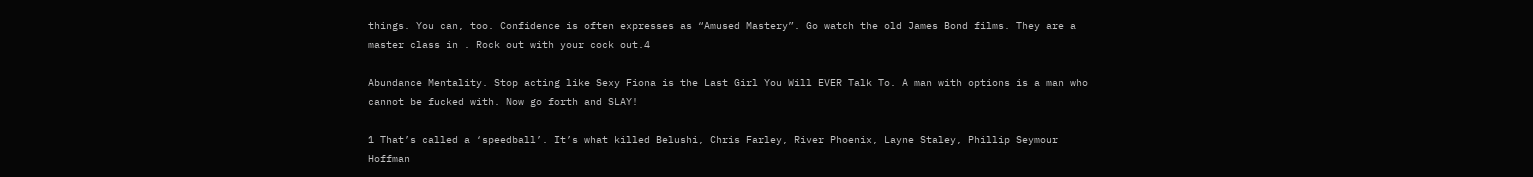things. You can, too. Confidence is often expresses as “Amused Mastery”. Go watch the old James Bond films. They are a master class in . Rock out with your cock out.4

Abundance Mentality. Stop acting like Sexy Fiona is the Last Girl You Will EVER Talk To. A man with options is a man who cannot be fucked with. Now go forth and SLAY!

1 That’s called a ‘speedball’. It’s what killed Belushi, Chris Farley, River Phoenix, Layne Staley, Phillip Seymour Hoffman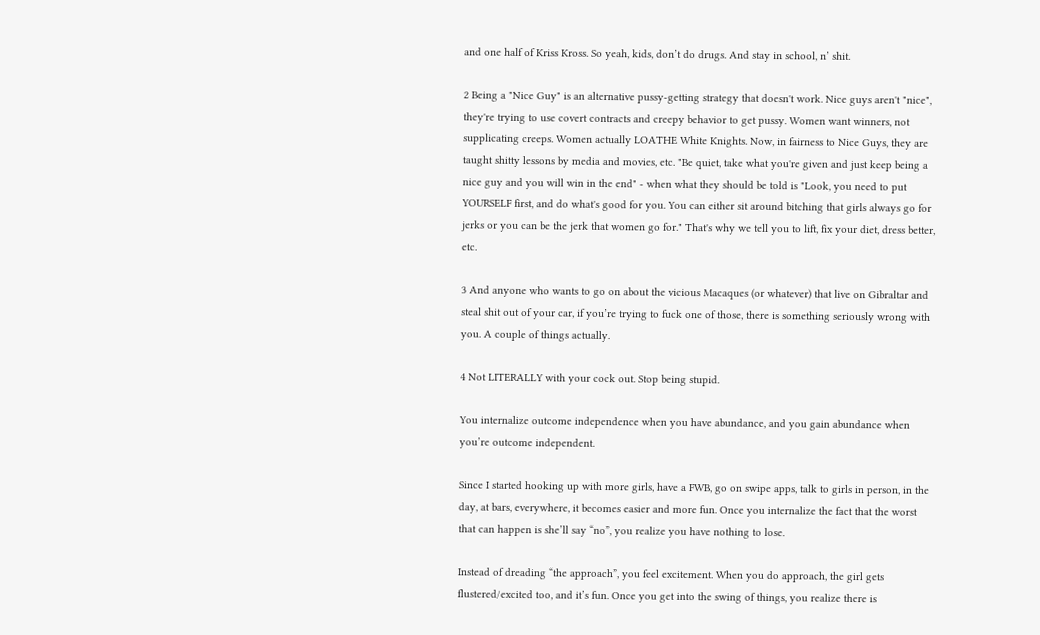and one half of Kriss Kross. So yeah, kids, don’t do drugs. And stay in school, n’ shit.

2 Being a "Nice Guy" is an alternative pussy-getting strategy that doesn't work. Nice guys aren't "nice", they're trying to use covert contracts and creepy behavior to get pussy. Women want winners, not supplicating creeps. Women actually LOATHE White Knights. Now, in fairness to Nice Guys, they are taught shitty lessons by media and movies, etc. "Be quiet, take what you're given and just keep being a nice guy and you will win in the end" - when what they should be told is "Look, you need to put YOURSELF first, and do what's good for you. You can either sit around bitching that girls always go for jerks or you can be the jerk that women go for." That's why we tell you to lift, fix your diet, dress better, etc.

3 And anyone who wants to go on about the vicious Macaques (or whatever) that live on Gibraltar and steal shit out of your car, if you’re trying to fuck one of those, there is something seriously wrong with you. A couple of things actually.

4 Not LITERALLY with your cock out. Stop being stupid.

You internalize outcome independence when you have abundance, and you gain abundance when you’re outcome independent.

Since I started hooking up with more girls, have a FWB, go on swipe apps, talk to girls in person, in the day, at bars, everywhere, it becomes easier and more fun. Once you internalize the fact that the worst that can happen is she’ll say “no”, you realize you have nothing to lose.

Instead of dreading “the approach”, you feel excitement. When you do approach, the girl gets flustered/excited too, and it’s fun. Once you get into the swing of things, you realize there is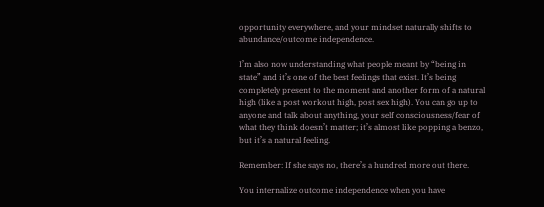opportunity everywhere, and your mindset naturally shifts to abundance/outcome independence.

I’m also now understanding what people meant by “being in state” and it’s one of the best feelings that exist. It’s being completely present to the moment and another form of a natural high (like a post workout high, post sex high). You can go up to anyone and talk about anything, your self consciousness/fear of what they think doesn’t matter; it’s almost like popping a benzo, but it’s a natural feeling.

Remember: If she says no, there’s a hundred more out there.

You internalize outcome independence when you have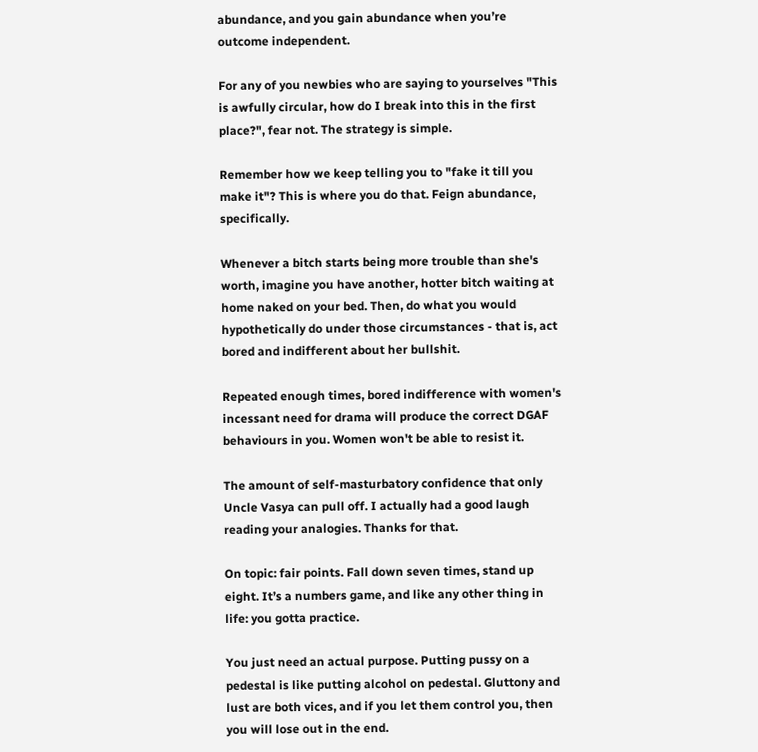abundance, and you gain abundance when you’re outcome independent.

For any of you newbies who are saying to yourselves "This is awfully circular, how do I break into this in the first place?", fear not. The strategy is simple.

Remember how we keep telling you to "fake it till you make it"? This is where you do that. Feign abundance, specifically.

Whenever a bitch starts being more trouble than she's worth, imagine you have another, hotter bitch waiting at home naked on your bed. Then, do what you would hypothetically do under those circumstances - that is, act bored and indifferent about her bullshit.

Repeated enough times, bored indifference with women's incessant need for drama will produce the correct DGAF behaviours in you. Women won't be able to resist it.

The amount of self-masturbatory confidence that only Uncle Vasya can pull off. I actually had a good laugh reading your analogies. Thanks for that.

On topic: fair points. Fall down seven times, stand up eight. It’s a numbers game, and like any other thing in life: you gotta practice.

You just need an actual purpose. Putting pussy on a pedestal is like putting alcohol on pedestal. Gluttony and lust are both vices, and if you let them control you, then you will lose out in the end.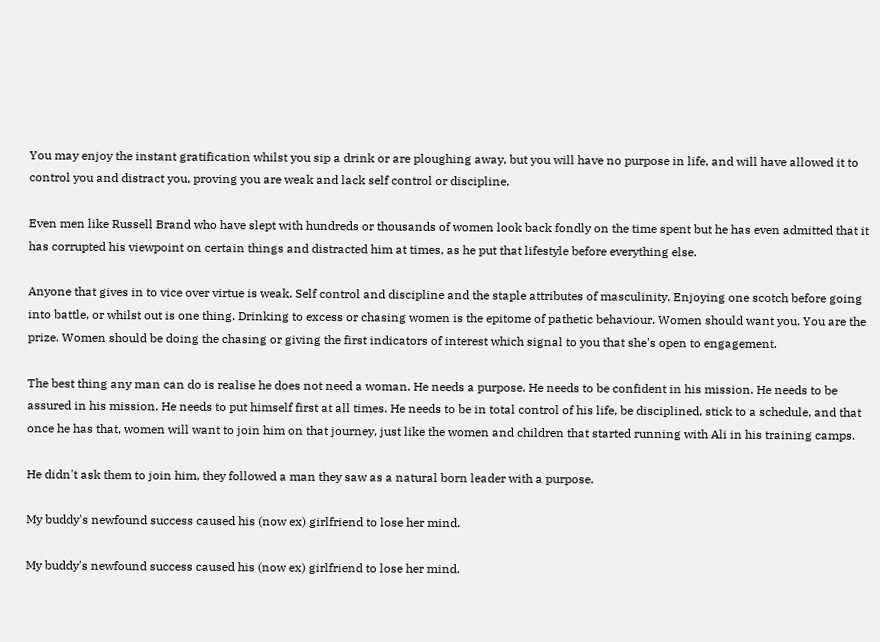You may enjoy the instant gratification whilst you sip a drink or are ploughing away, but you will have no purpose in life, and will have allowed it to control you and distract you, proving you are weak and lack self control or discipline.

Even men like Russell Brand who have slept with hundreds or thousands of women look back fondly on the time spent but he has even admitted that it has corrupted his viewpoint on certain things and distracted him at times, as he put that lifestyle before everything else.

Anyone that gives in to vice over virtue is weak. Self control and discipline and the staple attributes of masculinity. Enjoying one scotch before going into battle, or whilst out is one thing. Drinking to excess or chasing women is the epitome of pathetic behaviour. Women should want you. You are the prize. Women should be doing the chasing or giving the first indicators of interest which signal to you that she's open to engagement.

The best thing any man can do is realise he does not need a woman. He needs a purpose. He needs to be confident in his mission. He needs to be assured in his mission. He needs to put himself first at all times. He needs to be in total control of his life, be disciplined, stick to a schedule, and that once he has that, women will want to join him on that journey, just like the women and children that started running with Ali in his training camps.

He didn't ask them to join him, they followed a man they saw as a natural born leader with a purpose.

My buddy's newfound success caused his (now ex) girlfriend to lose her mind.

My buddy's newfound success caused his (now ex) girlfriend to lose her mind.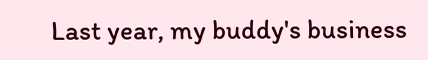Last year, my buddy's business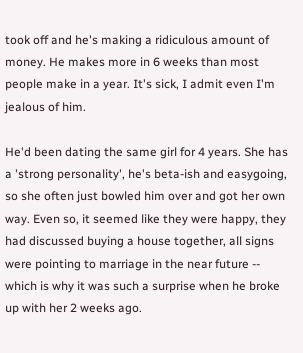took off and he's making a ridiculous amount of money. He makes more in 6 weeks than most people make in a year. It's sick, I admit even I'm jealous of him.

He'd been dating the same girl for 4 years. She has a 'strong personality', he's beta-ish and easygoing, so she often just bowled him over and got her own way. Even so, it seemed like they were happy, they had discussed buying a house together, all signs were pointing to marriage in the near future -- which is why it was such a surprise when he broke up with her 2 weeks ago.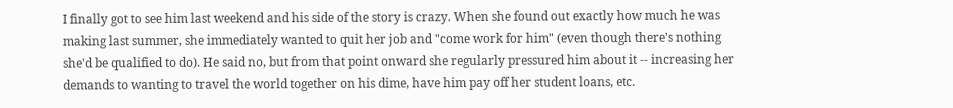I finally got to see him last weekend and his side of the story is crazy. When she found out exactly how much he was making last summer, she immediately wanted to quit her job and "come work for him" (even though there's nothing she'd be qualified to do). He said no, but from that point onward she regularly pressured him about it -- increasing her demands to wanting to travel the world together on his dime, have him pay off her student loans, etc.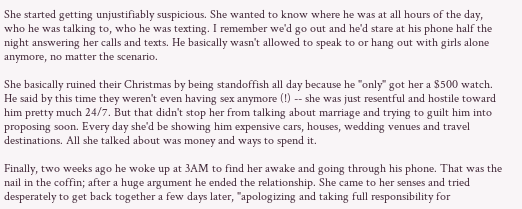She started getting unjustifiably suspicious. She wanted to know where he was at all hours of the day, who he was talking to, who he was texting. I remember we'd go out and he'd stare at his phone half the night answering her calls and texts. He basically wasn't allowed to speak to or hang out with girls alone anymore, no matter the scenario.

She basically ruined their Christmas by being standoffish all day because he "only" got her a $500 watch. He said by this time they weren't even having sex anymore (!) -- she was just resentful and hostile toward him pretty much 24/7. But that didn't stop her from talking about marriage and trying to guilt him into proposing soon. Every day she'd be showing him expensive cars, houses, wedding venues and travel destinations. All she talked about was money and ways to spend it.

Finally, two weeks ago he woke up at 3AM to find her awake and going through his phone. That was the nail in the coffin; after a huge argument he ended the relationship. She came to her senses and tried desperately to get back together a few days later, "apologizing and taking full responsibility for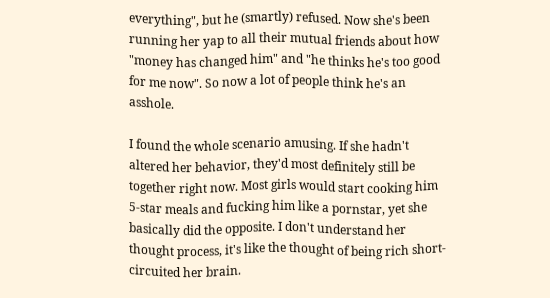everything", but he (smartly) refused. Now she's been running her yap to all their mutual friends about how "money has changed him" and "he thinks he's too good for me now". So now a lot of people think he's an asshole.

I found the whole scenario amusing. If she hadn't altered her behavior, they'd most definitely still be together right now. Most girls would start cooking him 5-star meals and fucking him like a pornstar, yet she basically did the opposite. I don't understand her thought process, it's like the thought of being rich short-circuited her brain.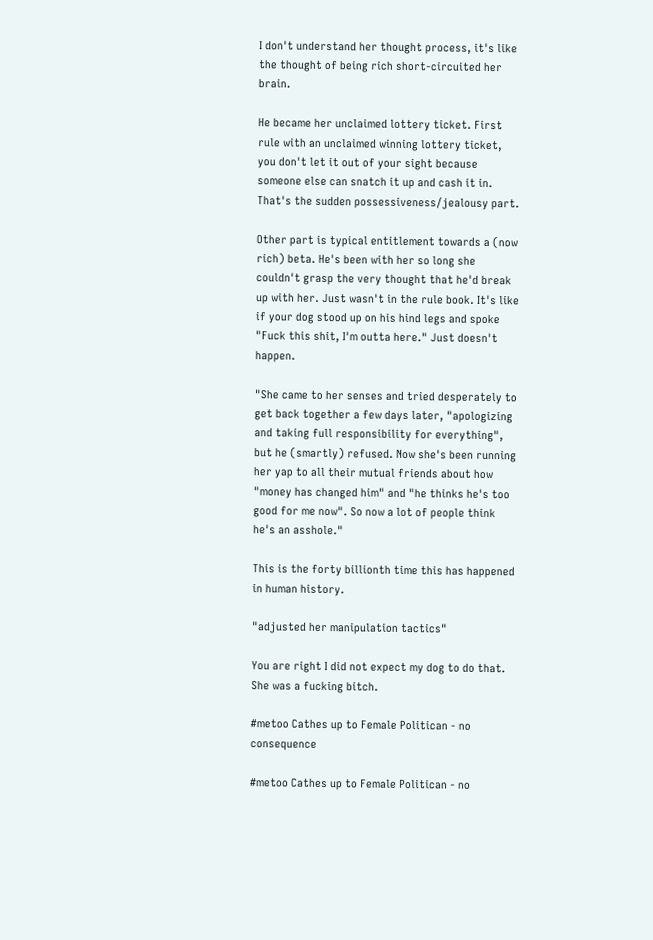I don't understand her thought process, it's like the thought of being rich short-circuited her brain.

He became her unclaimed lottery ticket. First rule with an unclaimed winning lottery ticket, you don't let it out of your sight because someone else can snatch it up and cash it in. That's the sudden possessiveness/jealousy part.

Other part is typical entitlement towards a (now rich) beta. He's been with her so long she couldn't grasp the very thought that he'd break up with her. Just wasn't in the rule book. It's like if your dog stood up on his hind legs and spoke "Fuck this shit, I'm outta here." Just doesn't happen.

"She came to her senses and tried desperately to get back together a few days later, "apologizing and taking full responsibility for everything", but he (smartly) refused. Now she's been running her yap to all their mutual friends about how "money has changed him" and "he thinks he's too good for me now". So now a lot of people think he's an asshole."

This is the forty billionth time this has happened in human history.

"adjusted her manipulation tactics"

You are right I did not expect my dog to do that. She was a fucking bitch.

#metoo Cathes up to Female Politican - no consequence

#metoo Cathes up to Female Politican - no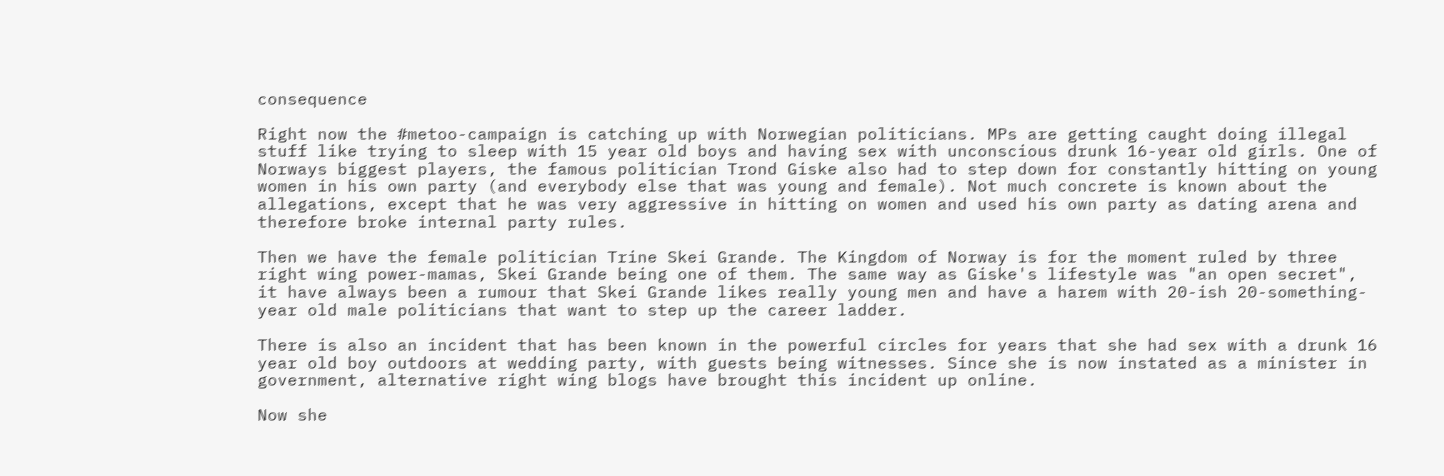consequence

Right now the #metoo-campaign is catching up with Norwegian politicians. MPs are getting caught doing illegal stuff like trying to sleep with 15 year old boys and having sex with unconscious drunk 16-year old girls. One of Norways biggest players, the famous politician Trond Giske also had to step down for constantly hitting on young women in his own party (and everybody else that was young and female). Not much concrete is known about the allegations, except that he was very aggressive in hitting on women and used his own party as dating arena and therefore broke internal party rules.

Then we have the female politician Trine Skei Grande. The Kingdom of Norway is for the moment ruled by three right wing power-mamas, Skei Grande being one of them. The same way as Giske's lifestyle was "an open secret", it have always been a rumour that Skei Grande likes really young men and have a harem with 20-ish 20-something-year old male politicians that want to step up the career ladder.

There is also an incident that has been known in the powerful circles for years that she had sex with a drunk 16 year old boy outdoors at wedding party, with guests being witnesses. Since she is now instated as a minister in government, alternative right wing blogs have brought this incident up online.

Now she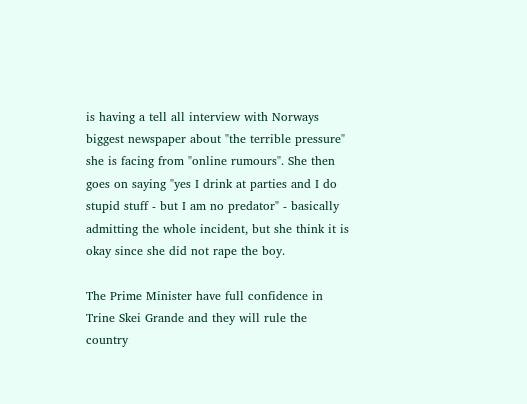is having a tell all interview with Norways biggest newspaper about "the terrible pressure" she is facing from "online rumours". She then goes on saying "yes I drink at parties and I do stupid stuff - but I am no predator" - basically admitting the whole incident, but she think it is okay since she did not rape the boy.

The Prime Minister have full confidence in Trine Skei Grande and they will rule the country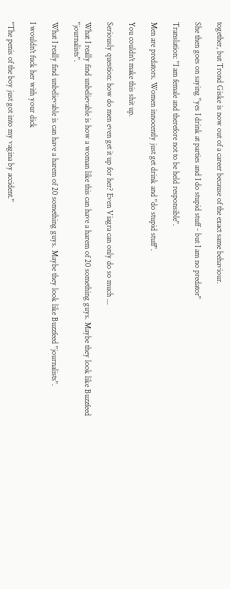together, but Trond Giske is now out of a career because of the exact same behaviour.

She then goes on saying "yes I drink at parties and I do stupid stuff - but I am no predator"

Translation: "I am female and therefore not to be held responsible".

Men are predators. Women innocently just get drink and "do stupid stuff".

You couldn't make this shit up.

Seriously question: how do men even get it up for her? Even Viagra can only do so much ...

What I really find unbelievable is how a woman like this can have a harem of 20 something guys. Maybe they look like Buzzfeed "journalists".

What I really find unbelievable is can have a harem of 20 something guys. Maybe they look like Buzzfeed "journalists".

I wouldn't fuck her with your dick

"The penis of the boy just got into my vagina by accident."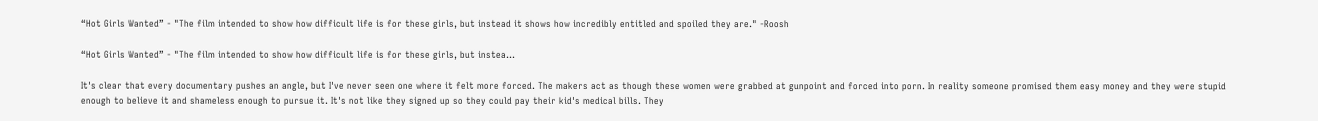“Hot Girls Wanted” - "The film intended to show how difficult life is for these girls, but instead it shows how incredibly entitled and spoiled they are." -Roosh

“Hot Girls Wanted” - "The film intended to show how difficult life is for these girls, but instea...

It's clear that every documentary pushes an angle, but I've never seen one where it felt more forced. The makers act as though these women were grabbed at gunpoint and forced into porn. In reality someone promised them easy money and they were stupid enough to believe it and shameless enough to pursue it. It's not like they signed up so they could pay their kid's medical bills. They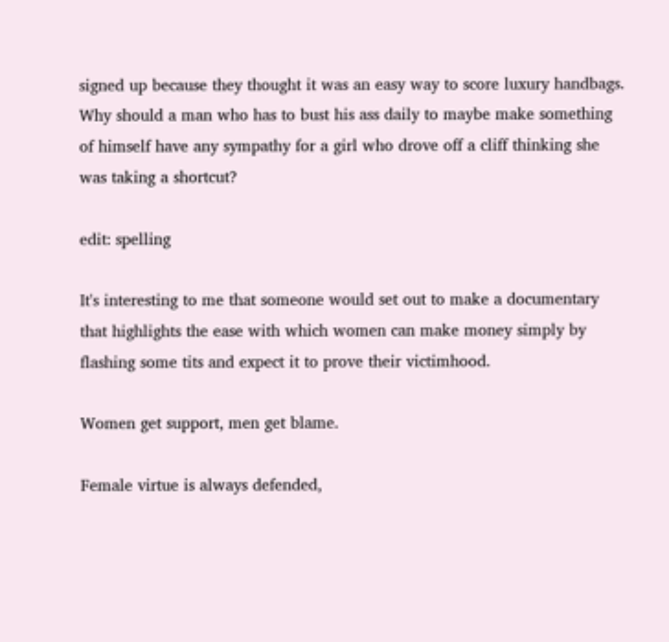signed up because they thought it was an easy way to score luxury handbags. Why should a man who has to bust his ass daily to maybe make something of himself have any sympathy for a girl who drove off a cliff thinking she was taking a shortcut?

edit: spelling

It's interesting to me that someone would set out to make a documentary that highlights the ease with which women can make money simply by flashing some tits and expect it to prove their victimhood.

Women get support, men get blame.

Female virtue is always defended,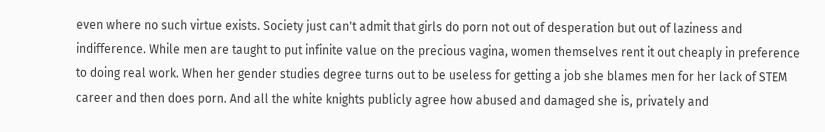even where no such virtue exists. Society just can't admit that girls do porn not out of desperation but out of laziness and indifference. While men are taught to put infinite value on the precious vagina, women themselves rent it out cheaply in preference to doing real work. When her gender studies degree turns out to be useless for getting a job she blames men for her lack of STEM career and then does porn. And all the white knights publicly agree how abused and damaged she is, privately and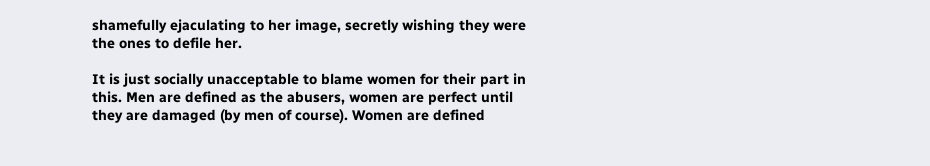shamefully ejaculating to her image, secretly wishing they were the ones to defile her.

It is just socially unacceptable to blame women for their part in this. Men are defined as the abusers, women are perfect until they are damaged (by men of course). Women are defined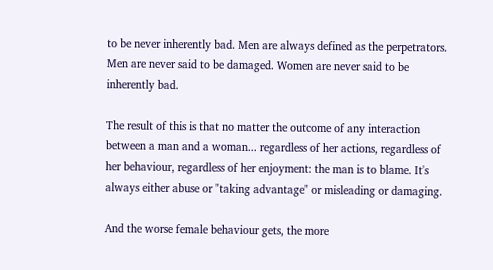to be never inherently bad. Men are always defined as the perpetrators. Men are never said to be damaged. Women are never said to be inherently bad.

The result of this is that no matter the outcome of any interaction between a man and a woman... regardless of her actions, regardless of her behaviour, regardless of her enjoyment: the man is to blame. It's always either abuse or "taking advantage" or misleading or damaging.

And the worse female behaviour gets, the more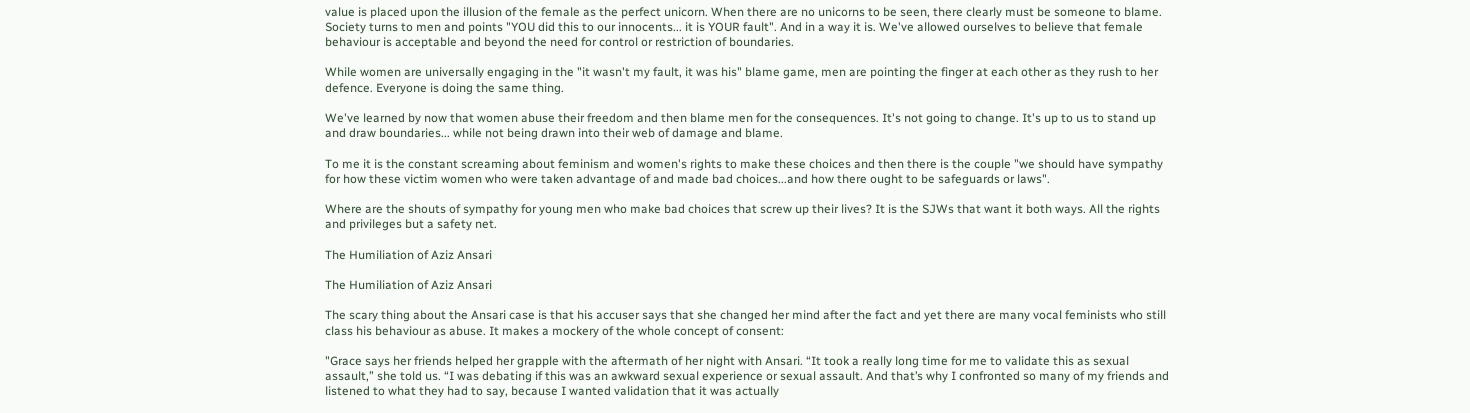value is placed upon the illusion of the female as the perfect unicorn. When there are no unicorns to be seen, there clearly must be someone to blame. Society turns to men and points "YOU did this to our innocents... it is YOUR fault". And in a way it is. We've allowed ourselves to believe that female behaviour is acceptable and beyond the need for control or restriction of boundaries.

While women are universally engaging in the "it wasn't my fault, it was his" blame game, men are pointing the finger at each other as they rush to her defence. Everyone is doing the same thing.

We've learned by now that women abuse their freedom and then blame men for the consequences. It's not going to change. It's up to us to stand up and draw boundaries... while not being drawn into their web of damage and blame.

To me it is the constant screaming about feminism and women's rights to make these choices and then there is the couple "we should have sympathy for how these victim women who were taken advantage of and made bad choices...and how there ought to be safeguards or laws".

Where are the shouts of sympathy for young men who make bad choices that screw up their lives? It is the SJWs that want it both ways. All the rights and privileges but a safety net.

The Humiliation of Aziz Ansari

The Humiliation of Aziz Ansari

The scary thing about the Ansari case is that his accuser says that she changed her mind after the fact and yet there are many vocal feminists who still class his behaviour as abuse. It makes a mockery of the whole concept of consent:

"Grace says her friends helped her grapple with the aftermath of her night with Ansari. “It took a really long time for me to validate this as sexual assault,” she told us. “I was debating if this was an awkward sexual experience or sexual assault. And that’s why I confronted so many of my friends and listened to what they had to say, because I wanted validation that it was actually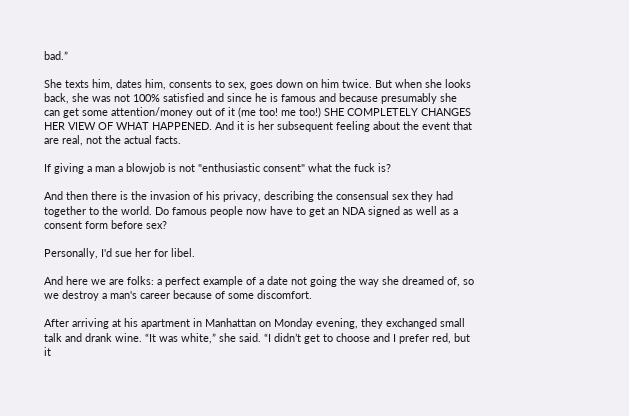bad.”

She texts him, dates him, consents to sex, goes down on him twice. But when she looks back, she was not 100% satisfied and since he is famous and because presumably she can get some attention/money out of it (me too! me too!) SHE COMPLETELY CHANGES HER VIEW OF WHAT HAPPENED. And it is her subsequent feeling about the event that are real, not the actual facts.

If giving a man a blowjob is not "enthusiastic consent" what the fuck is?

And then there is the invasion of his privacy, describing the consensual sex they had together to the world. Do famous people now have to get an NDA signed as well as a consent form before sex?

Personally, I'd sue her for libel.

And here we are folks: a perfect example of a date not going the way she dreamed of, so we destroy a man's career because of some discomfort.

After arriving at his apartment in Manhattan on Monday evening, they exchanged small talk and drank wine. “It was white,” she said. “I didn’t get to choose and I prefer red, but it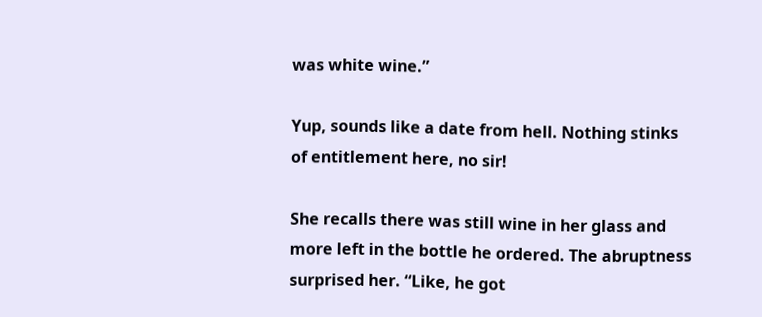was white wine.”

Yup, sounds like a date from hell. Nothing stinks of entitlement here, no sir!

She recalls there was still wine in her glass and more left in the bottle he ordered. The abruptness surprised her. “Like, he got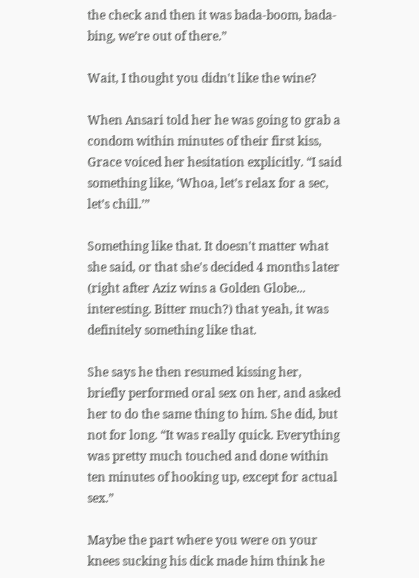the check and then it was bada-boom, bada-bing, we’re out of there.”

Wait, I thought you didn't like the wine?

When Ansari told her he was going to grab a condom within minutes of their first kiss, Grace voiced her hesitation explicitly. “I said something like, ‘Whoa, let’s relax for a sec, let’s chill.’”

Something like that. It doesn't matter what she said, or that she's decided 4 months later (right after Aziz wins a Golden Globe... interesting. Bitter much?) that yeah, it was definitely something like that.

She says he then resumed kissing her, briefly performed oral sex on her, and asked her to do the same thing to him. She did, but not for long. “It was really quick. Everything was pretty much touched and done within ten minutes of hooking up, except for actual sex.”

Maybe the part where you were on your knees sucking his dick made him think he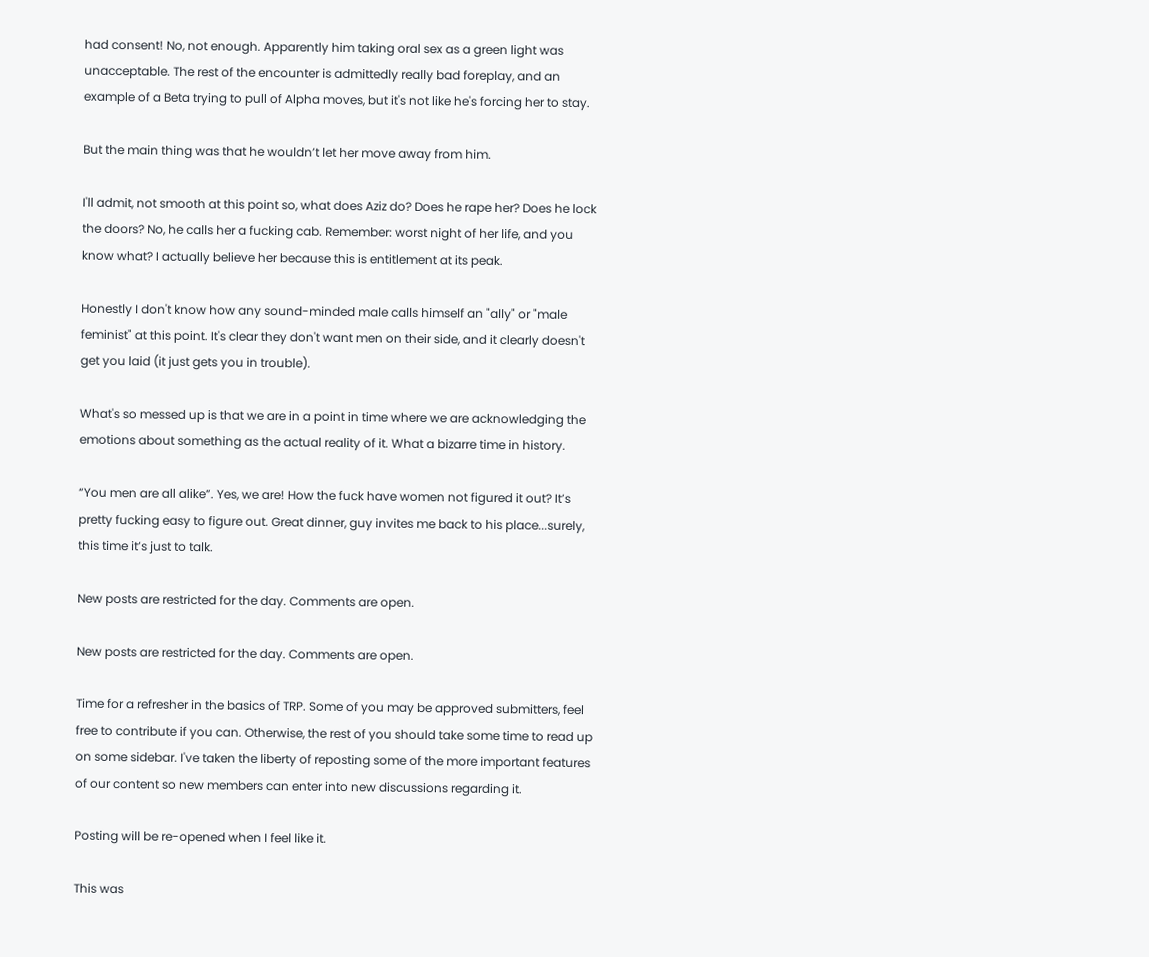had consent! No, not enough. Apparently him taking oral sex as a green light was unacceptable. The rest of the encounter is admittedly really bad foreplay, and an example of a Beta trying to pull of Alpha moves, but it's not like he's forcing her to stay.

But the main thing was that he wouldn’t let her move away from him.

I'll admit, not smooth at this point so, what does Aziz do? Does he rape her? Does he lock the doors? No, he calls her a fucking cab. Remember: worst night of her life, and you know what? I actually believe her because this is entitlement at its peak.

Honestly I don't know how any sound-minded male calls himself an "ally" or "male feminist" at this point. It's clear they don't want men on their side, and it clearly doesn't get you laid (it just gets you in trouble).

What's so messed up is that we are in a point in time where we are acknowledging the emotions about something as the actual reality of it. What a bizarre time in history.

“You men are all alike”. Yes, we are! How the fuck have women not figured it out? It’s pretty fucking easy to figure out. Great dinner, guy invites me back to his place...surely, this time it’s just to talk.

New posts are restricted for the day. Comments are open.

New posts are restricted for the day. Comments are open.

Time for a refresher in the basics of TRP. Some of you may be approved submitters, feel free to contribute if you can. Otherwise, the rest of you should take some time to read up on some sidebar. I've taken the liberty of reposting some of the more important features of our content so new members can enter into new discussions regarding it.

Posting will be re-opened when I feel like it.

This was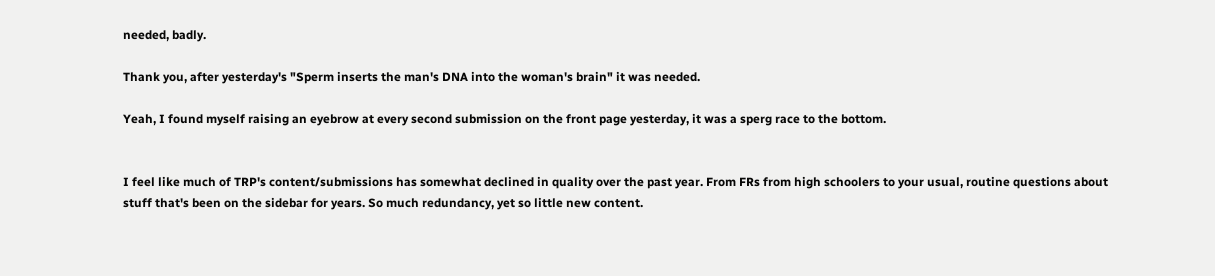needed, badly.

Thank you, after yesterday's "Sperm inserts the man's DNA into the woman's brain" it was needed.

Yeah, I found myself raising an eyebrow at every second submission on the front page yesterday, it was a sperg race to the bottom.


I feel like much of TRP's content/submissions has somewhat declined in quality over the past year. From FRs from high schoolers to your usual, routine questions about stuff that's been on the sidebar for years. So much redundancy, yet so little new content.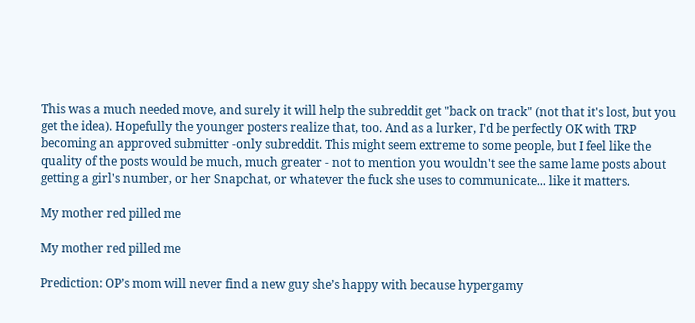This was a much needed move, and surely it will help the subreddit get "back on track" (not that it's lost, but you get the idea). Hopefully the younger posters realize that, too. And as a lurker, I'd be perfectly OK with TRP becoming an approved submitter -only subreddit. This might seem extreme to some people, but I feel like the quality of the posts would be much, much greater - not to mention you wouldn't see the same lame posts about getting a girl's number, or her Snapchat, or whatever the fuck she uses to communicate... like it matters.

My mother red pilled me

My mother red pilled me

Prediction: OP’s mom will never find a new guy she’s happy with because hypergamy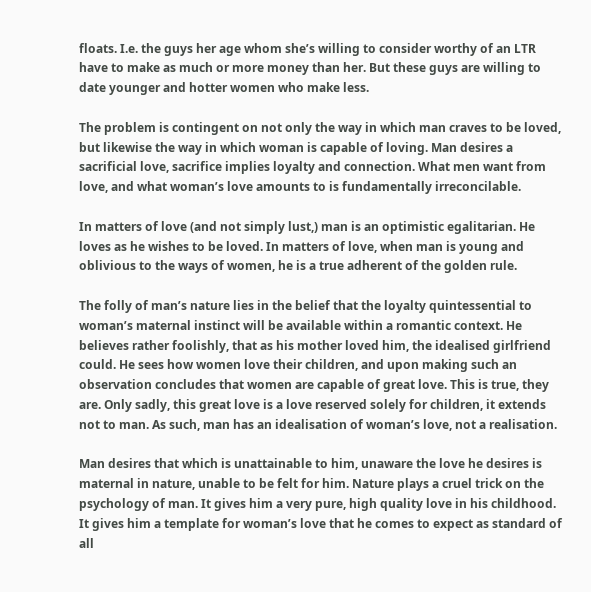floats. I.e. the guys her age whom she’s willing to consider worthy of an LTR have to make as much or more money than her. But these guys are willing to date younger and hotter women who make less.

The problem is contingent on not only the way in which man craves to be loved, but likewise the way in which woman is capable of loving. Man desires a sacrificial love, sacrifice implies loyalty and connection. What men want from love, and what woman’s love amounts to is fundamentally irreconcilable.

In matters of love (and not simply lust,) man is an optimistic egalitarian. He loves as he wishes to be loved. In matters of love, when man is young and oblivious to the ways of women, he is a true adherent of the golden rule.

The folly of man’s nature lies in the belief that the loyalty quintessential to woman’s maternal instinct will be available within a romantic context. He believes rather foolishly, that as his mother loved him, the idealised girlfriend could. He sees how women love their children, and upon making such an observation concludes that women are capable of great love. This is true, they are. Only sadly, this great love is a love reserved solely for children, it extends not to man. As such, man has an idealisation of woman’s love, not a realisation.

Man desires that which is unattainable to him, unaware the love he desires is maternal in nature, unable to be felt for him. Nature plays a cruel trick on the psychology of man. It gives him a very pure, high quality love in his childhood. It gives him a template for woman’s love that he comes to expect as standard of all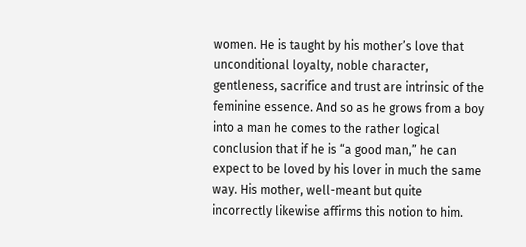women. He is taught by his mother’s love that unconditional loyalty, noble character, gentleness, sacrifice and trust are intrinsic of the feminine essence. And so as he grows from a boy into a man he comes to the rather logical conclusion that if he is “a good man,” he can expect to be loved by his lover in much the same way. His mother, well-meant but quite incorrectly likewise affirms this notion to him.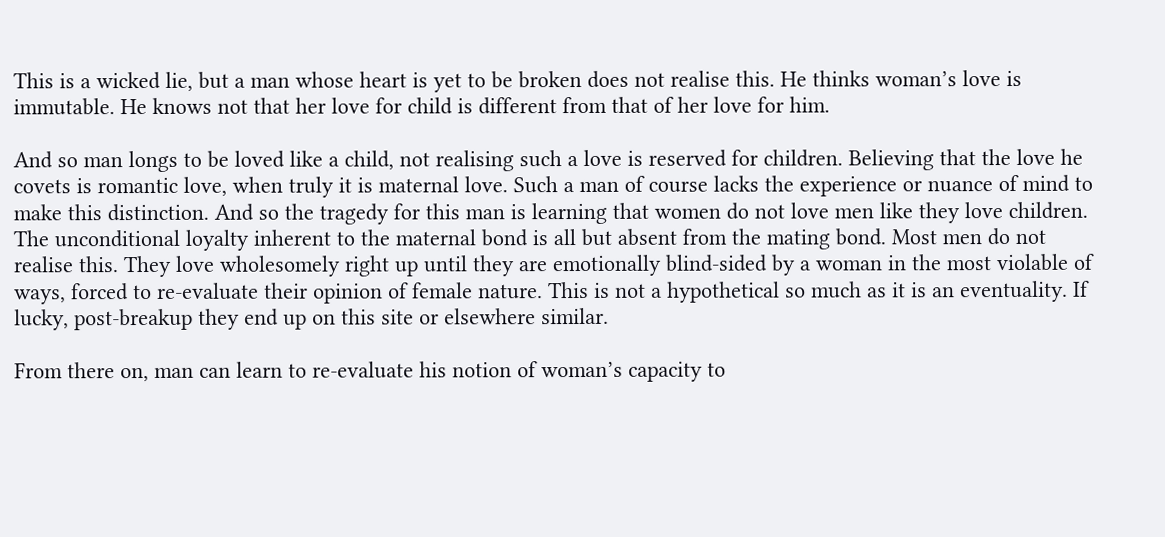This is a wicked lie, but a man whose heart is yet to be broken does not realise this. He thinks woman’s love is immutable. He knows not that her love for child is different from that of her love for him.

And so man longs to be loved like a child, not realising such a love is reserved for children. Believing that the love he covets is romantic love, when truly it is maternal love. Such a man of course lacks the experience or nuance of mind to make this distinction. And so the tragedy for this man is learning that women do not love men like they love children. The unconditional loyalty inherent to the maternal bond is all but absent from the mating bond. Most men do not realise this. They love wholesomely right up until they are emotionally blind-sided by a woman in the most violable of ways, forced to re-evaluate their opinion of female nature. This is not a hypothetical so much as it is an eventuality. If lucky, post-breakup they end up on this site or elsewhere similar.

From there on, man can learn to re-evaluate his notion of woman’s capacity to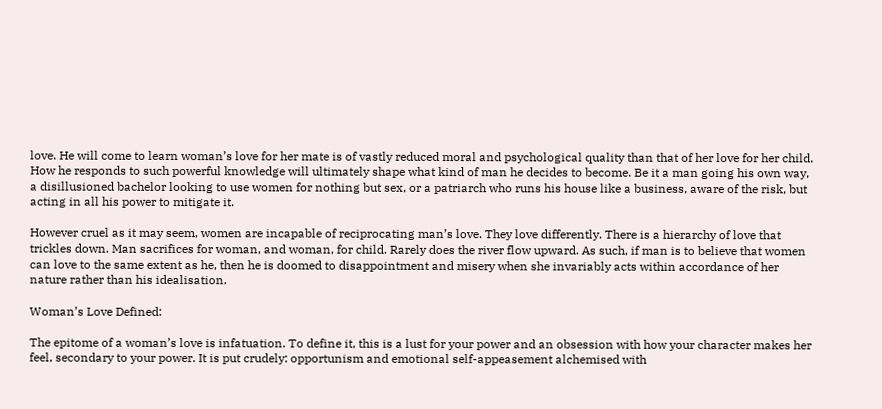love. He will come to learn woman’s love for her mate is of vastly reduced moral and psychological quality than that of her love for her child. How he responds to such powerful knowledge will ultimately shape what kind of man he decides to become. Be it a man going his own way, a disillusioned bachelor looking to use women for nothing but sex, or a patriarch who runs his house like a business, aware of the risk, but acting in all his power to mitigate it.

However cruel as it may seem, women are incapable of reciprocating man’s love. They love differently. There is a hierarchy of love that trickles down. Man sacrifices for woman, and woman, for child. Rarely does the river flow upward. As such, if man is to believe that women can love to the same extent as he, then he is doomed to disappointment and misery when she invariably acts within accordance of her nature rather than his idealisation.

Woman’s Love Defined:

The epitome of a woman’s love is infatuation. To define it, this is a lust for your power and an obsession with how your character makes her feel, secondary to your power. It is put crudely: opportunism and emotional self-appeasement alchemised with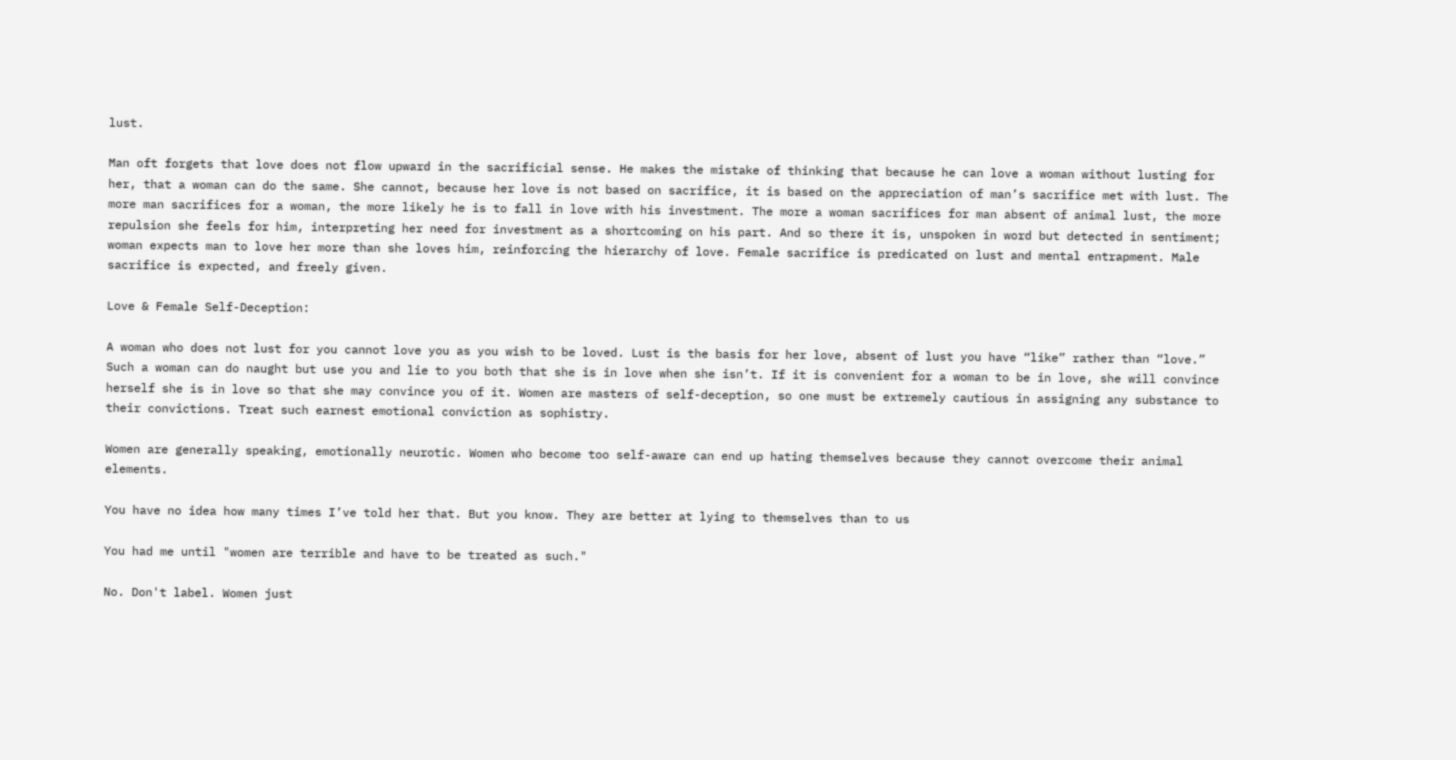lust.

Man oft forgets that love does not flow upward in the sacrificial sense. He makes the mistake of thinking that because he can love a woman without lusting for her, that a woman can do the same. She cannot, because her love is not based on sacrifice, it is based on the appreciation of man’s sacrifice met with lust. The more man sacrifices for a woman, the more likely he is to fall in love with his investment. The more a woman sacrifices for man absent of animal lust, the more repulsion she feels for him, interpreting her need for investment as a shortcoming on his part. And so there it is, unspoken in word but detected in sentiment; woman expects man to love her more than she loves him, reinforcing the hierarchy of love. Female sacrifice is predicated on lust and mental entrapment. Male sacrifice is expected, and freely given.

Love & Female Self-Deception:

A woman who does not lust for you cannot love you as you wish to be loved. Lust is the basis for her love, absent of lust you have “like” rather than “love.” Such a woman can do naught but use you and lie to you both that she is in love when she isn’t. If it is convenient for a woman to be in love, she will convince herself she is in love so that she may convince you of it. Women are masters of self-deception, so one must be extremely cautious in assigning any substance to their convictions. Treat such earnest emotional conviction as sophistry.

Women are generally speaking, emotionally neurotic. Women who become too self-aware can end up hating themselves because they cannot overcome their animal elements.

You have no idea how many times I’ve told her that. But you know. They are better at lying to themselves than to us

You had me until "women are terrible and have to be treated as such."

No. Don't label. Women just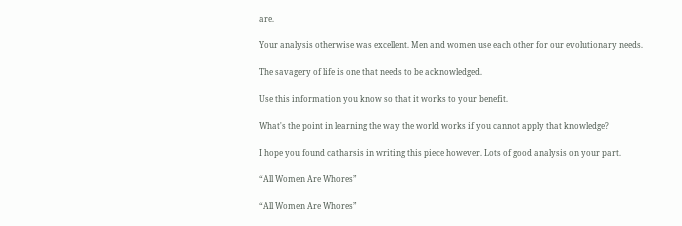are.

Your analysis otherwise was excellent. Men and women use each other for our evolutionary needs.

The savagery of life is one that needs to be acknowledged.

Use this information you know so that it works to your benefit.

What's the point in learning the way the world works if you cannot apply that knowledge?

I hope you found catharsis in writing this piece however. Lots of good analysis on your part.

“All Women Are Whores”

“All Women Are Whores”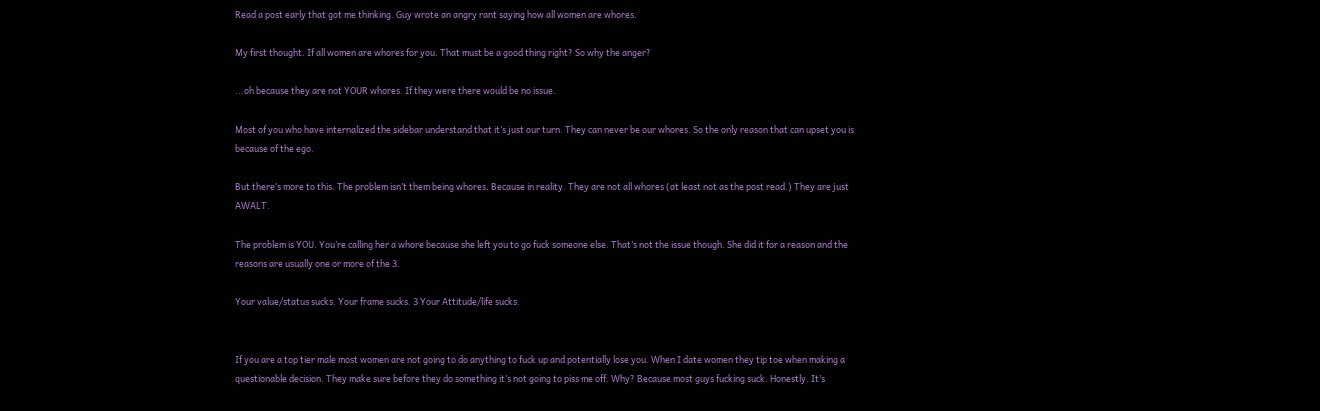Read a post early that got me thinking. Guy wrote an angry rant saying how all women are whores.

My first thought. If all women are whores for you. That must be a good thing right? So why the anger?

...oh because they are not YOUR whores. If they were there would be no issue.

Most of you who have internalized the sidebar understand that it’s just our turn. They can never be our whores. So the only reason that can upset you is because of the ego.

But there’s more to this. The problem isn’t them being whores. Because in reality. They are not all whores (at least not as the post read.) They are just AWALT.

The problem is YOU. You’re calling her a whore because she left you to go fuck someone else. That’s not the issue though. She did it for a reason and the reasons are usually one or more of the 3.

Your value/status sucks. Your frame sucks. 3 Your Attitude/life sucks.


If you are a top tier male most women are not going to do anything to fuck up and potentially lose you. When I date women they tip toe when making a questionable decision. They make sure before they do something it’s not going to piss me off. Why? Because most guys fucking suck. Honestly. It’s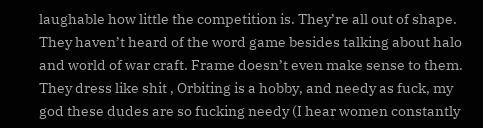laughable how little the competition is. They’re all out of shape. They haven’t heard of the word game besides talking about halo and world of war craft. Frame doesn’t even make sense to them. They dress like shit , Orbiting is a hobby, and needy as fuck, my god these dudes are so fucking needy (I hear women constantly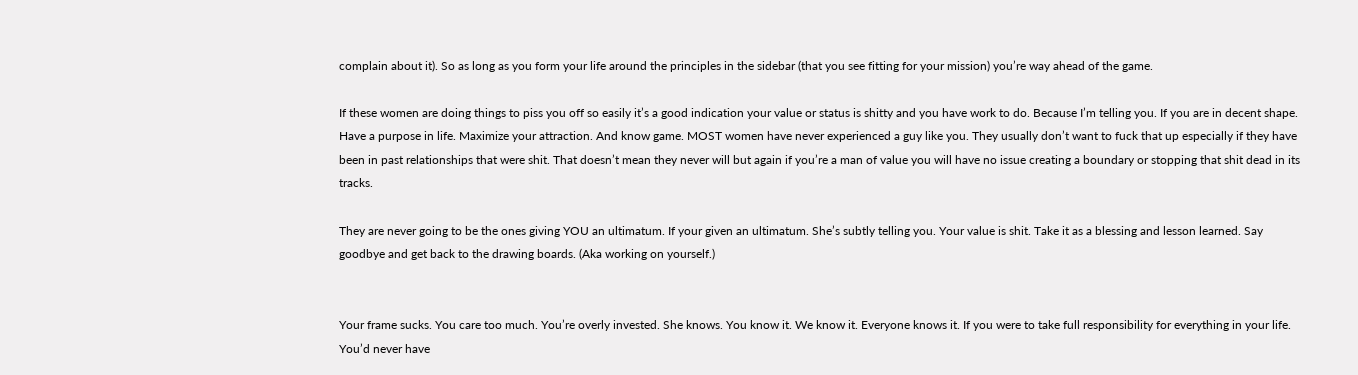complain about it). So as long as you form your life around the principles in the sidebar (that you see fitting for your mission) you’re way ahead of the game.

If these women are doing things to piss you off so easily it’s a good indication your value or status is shitty and you have work to do. Because I’m telling you. If you are in decent shape. Have a purpose in life. Maximize your attraction. And know game. MOST women have never experienced a guy like you. They usually don’t want to fuck that up especially if they have been in past relationships that were shit. That doesn’t mean they never will but again if you’re a man of value you will have no issue creating a boundary or stopping that shit dead in its tracks.

They are never going to be the ones giving YOU an ultimatum. If your given an ultimatum. She’s subtly telling you. Your value is shit. Take it as a blessing and lesson learned. Say goodbye and get back to the drawing boards. (Aka working on yourself.)


Your frame sucks. You care too much. You’re overly invested. She knows. You know it. We know it. Everyone knows it. If you were to take full responsibility for everything in your life. You’d never have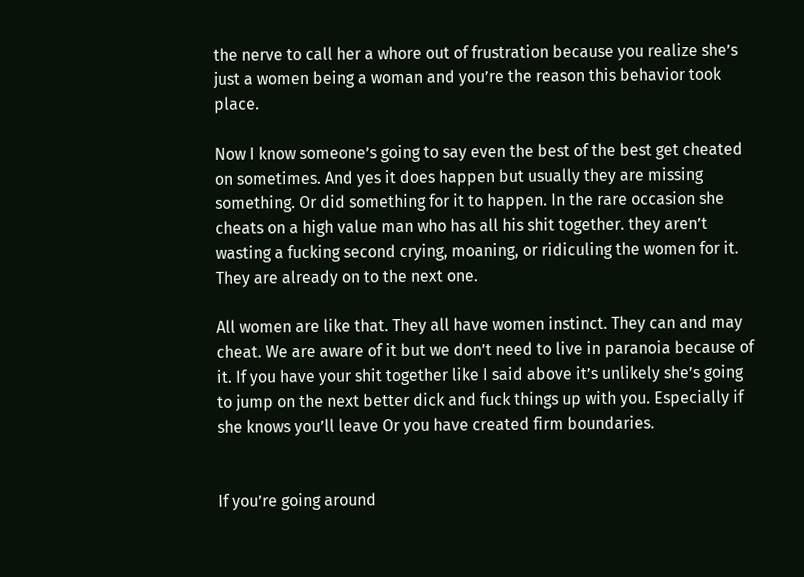the nerve to call her a whore out of frustration because you realize she’s just a women being a woman and you’re the reason this behavior took place.

Now I know someone’s going to say even the best of the best get cheated on sometimes. And yes it does happen but usually they are missing something. Or did something for it to happen. In the rare occasion she cheats on a high value man who has all his shit together. they aren’t wasting a fucking second crying, moaning, or ridiculing the women for it. They are already on to the next one.

All women are like that. They all have women instinct. They can and may cheat. We are aware of it but we don’t need to live in paranoia because of it. If you have your shit together like I said above it’s unlikely she’s going to jump on the next better dick and fuck things up with you. Especially if she knows you’ll leave Or you have created firm boundaries.


If you’re going around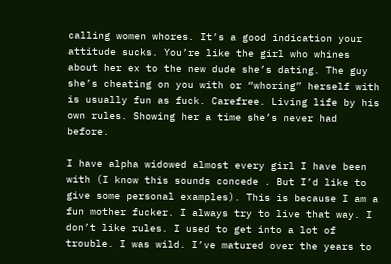calling women whores. It’s a good indication your attitude sucks. You’re like the girl who whines about her ex to the new dude she’s dating. The guy she’s cheating on you with or “whoring” herself with is usually fun as fuck. Carefree. Living life by his own rules. Showing her a time she’s never had before.

I have alpha widowed almost every girl I have been with (I know this sounds concede . But I’d like to give some personal examples). This is because I am a fun mother fucker. I always try to live that way. I don’t like rules. I used to get into a lot of trouble. I was wild. I’ve matured over the years to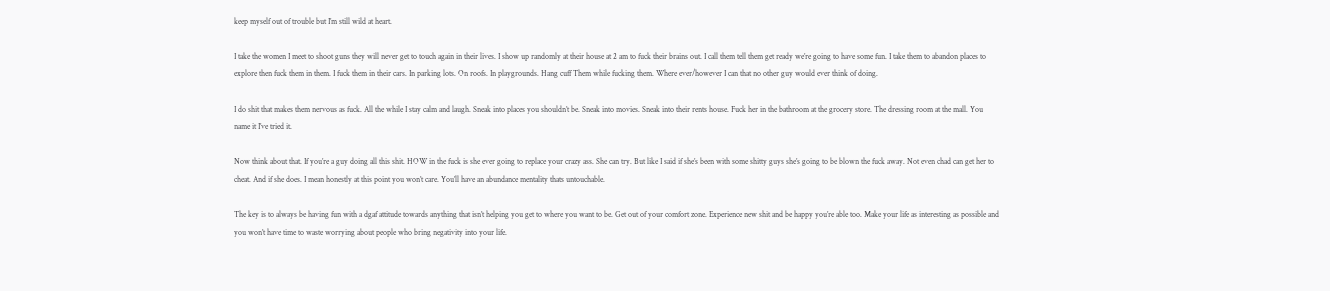keep myself out of trouble but I’m still wild at heart.

I take the women I meet to shoot guns they will never get to touch again in their lives. I show up randomly at their house at 2 am to fuck their brains out. I call them tell them get ready we’re going to have some fun. I take them to abandon places to explore then fuck them in them. I fuck them in their cars. In parking lots. On roofs. In playgrounds. Hang cuff Them while fucking them. Where ever/however I can that no other guy would ever think of doing.

I do shit that makes them nervous as fuck. All the while I stay calm and laugh. Sneak into places you shouldn’t be. Sneak into movies. Sneak into their rents house. Fuck her in the bathroom at the grocery store. The dressing room at the mall. You name it I’ve tried it.

Now think about that. If you’re a guy doing all this shit. HOW in the fuck is she ever going to replace your crazy ass. She can try. But like I said if she’s been with some shitty guys she’s going to be blown the fuck away. Not even chad can get her to cheat. And if she does. I mean honestly at this point you won’t care. You’ll have an abundance mentality thats untouchable.

The key is to always be having fun with a dgaf attitude towards anything that isn’t helping you get to where you want to be. Get out of your comfort zone. Experience new shit and be happy you’re able too. Make your life as interesting as possible and you won’t have time to waste worrying about people who bring negativity into your life.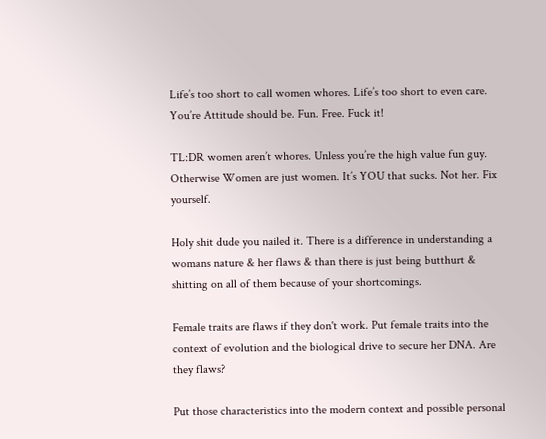Life’s too short to call women whores. Life’s too short to even care. You’re Attitude should be. Fun. Free. Fuck it!

TL:DR women aren’t whores. Unless you’re the high value fun guy. Otherwise Women are just women. It’s YOU that sucks. Not her. Fix yourself.

Holy shit dude you nailed it. There is a difference in understanding a womans nature & her flaws & than there is just being butthurt & shitting on all of them because of your shortcomings.

Female traits are flaws if they don't work. Put female traits into the context of evolution and the biological drive to secure her DNA. Are they flaws?

Put those characteristics into the modern context and possible personal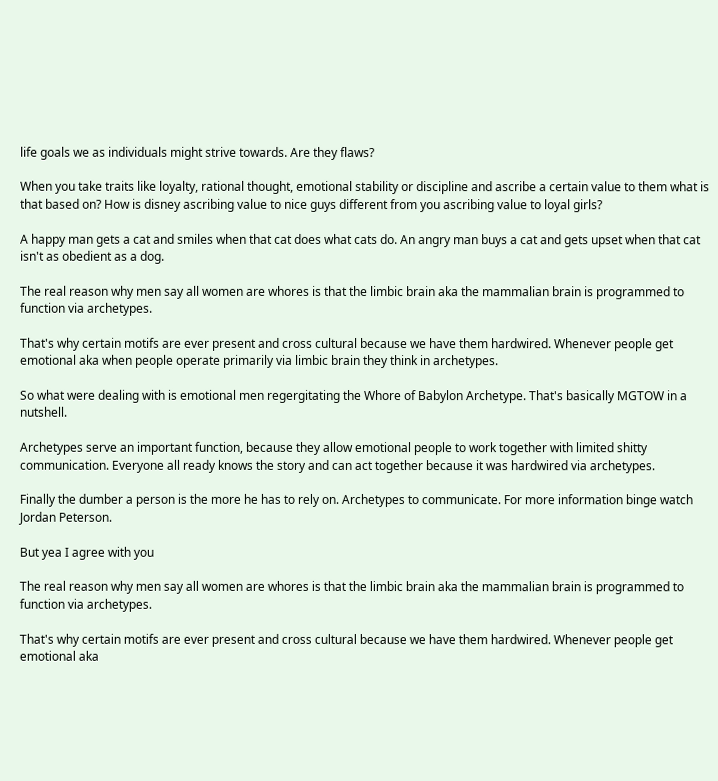life goals we as individuals might strive towards. Are they flaws?

When you take traits like loyalty, rational thought, emotional stability or discipline and ascribe a certain value to them what is that based on? How is disney ascribing value to nice guys different from you ascribing value to loyal girls?

A happy man gets a cat and smiles when that cat does what cats do. An angry man buys a cat and gets upset when that cat isn't as obedient as a dog.

The real reason why men say all women are whores is that the limbic brain aka the mammalian brain is programmed to function via archetypes.

That's why certain motifs are ever present and cross cultural because we have them hardwired. Whenever people get emotional aka when people operate primarily via limbic brain they think in archetypes.

So what were dealing with is emotional men regergitating the Whore of Babylon Archetype. That's basically MGTOW in a nutshell.

Archetypes serve an important function, because they allow emotional people to work together with limited shitty communication. Everyone all ready knows the story and can act together because it was hardwired via archetypes.

Finally the dumber a person is the more he has to rely on. Archetypes to communicate. For more information binge watch Jordan Peterson.

But yea I agree with you

The real reason why men say all women are whores is that the limbic brain aka the mammalian brain is programmed to function via archetypes.

That's why certain motifs are ever present and cross cultural because we have them hardwired. Whenever people get emotional aka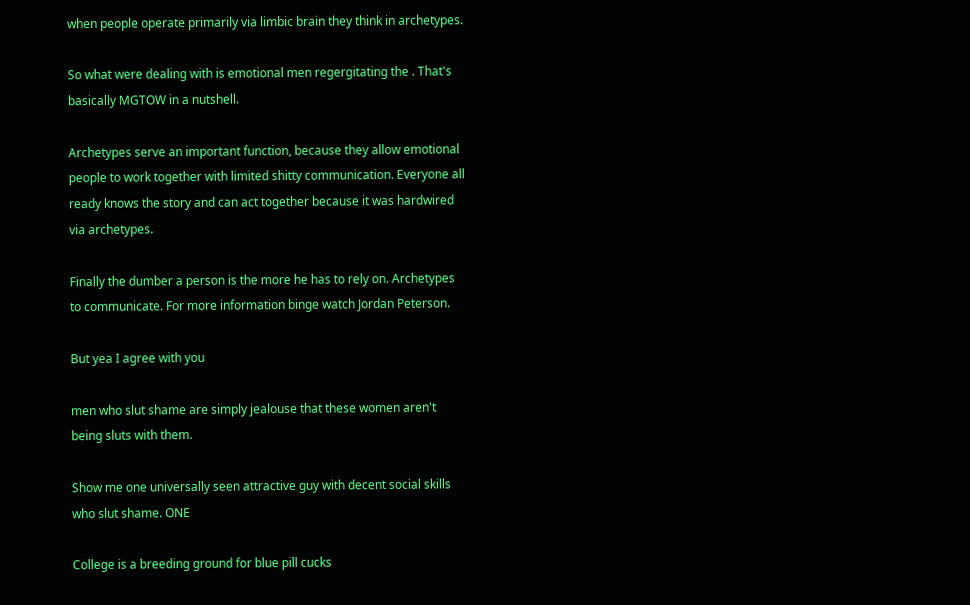when people operate primarily via limbic brain they think in archetypes.

So what were dealing with is emotional men regergitating the . That's basically MGTOW in a nutshell.

Archetypes serve an important function, because they allow emotional people to work together with limited shitty communication. Everyone all ready knows the story and can act together because it was hardwired via archetypes.

Finally the dumber a person is the more he has to rely on. Archetypes to communicate. For more information binge watch Jordan Peterson.

But yea I agree with you

men who slut shame are simply jealouse that these women aren't being sluts with them.

Show me one universally seen attractive guy with decent social skills who slut shame. ONE

College is a breeding ground for blue pill cucks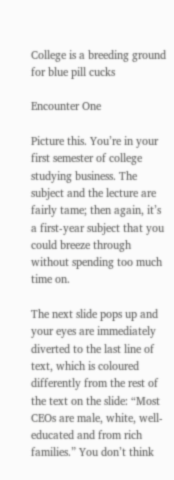College is a breeding ground for blue pill cucks

Encounter One

Picture this. You’re in your first semester of college studying business. The subject and the lecture are fairly tame; then again, it’s a first-year subject that you could breeze through without spending too much time on.

The next slide pops up and your eyes are immediately diverted to the last line of text, which is coloured differently from the rest of the text on the slide: “Most CEOs are male, white, well-educated and from rich families.” You don’t think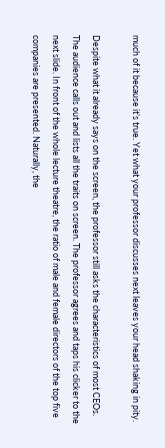much of it because it’s true. Yet what your professor discusses next leaves your head shaking in pity.

Despite what it already says on the screen, the professor still asks the characteristics of most CEOs. The audience calls out and lists all the traits on screen. The professor agrees and taps his clicker to the next slide. In front of the whole lecture theatre, the ratio of male and female directors of the top five companies are presented. Naturally, the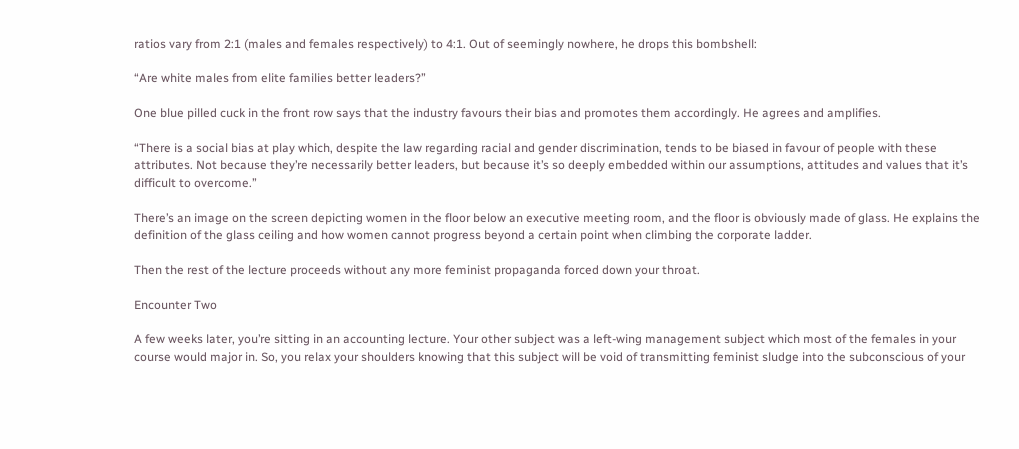ratios vary from 2:1 (males and females respectively) to 4:1. Out of seemingly nowhere, he drops this bombshell:

“Are white males from elite families better leaders?”

One blue pilled cuck in the front row says that the industry favours their bias and promotes them accordingly. He agrees and amplifies.

“There is a social bias at play which, despite the law regarding racial and gender discrimination, tends to be biased in favour of people with these attributes. Not because they’re necessarily better leaders, but because it’s so deeply embedded within our assumptions, attitudes and values that it’s difficult to overcome.”

There’s an image on the screen depicting women in the floor below an executive meeting room, and the floor is obviously made of glass. He explains the definition of the glass ceiling and how women cannot progress beyond a certain point when climbing the corporate ladder.

Then the rest of the lecture proceeds without any more feminist propaganda forced down your throat.

Encounter Two

A few weeks later, you’re sitting in an accounting lecture. Your other subject was a left-wing management subject which most of the females in your course would major in. So, you relax your shoulders knowing that this subject will be void of transmitting feminist sludge into the subconscious of your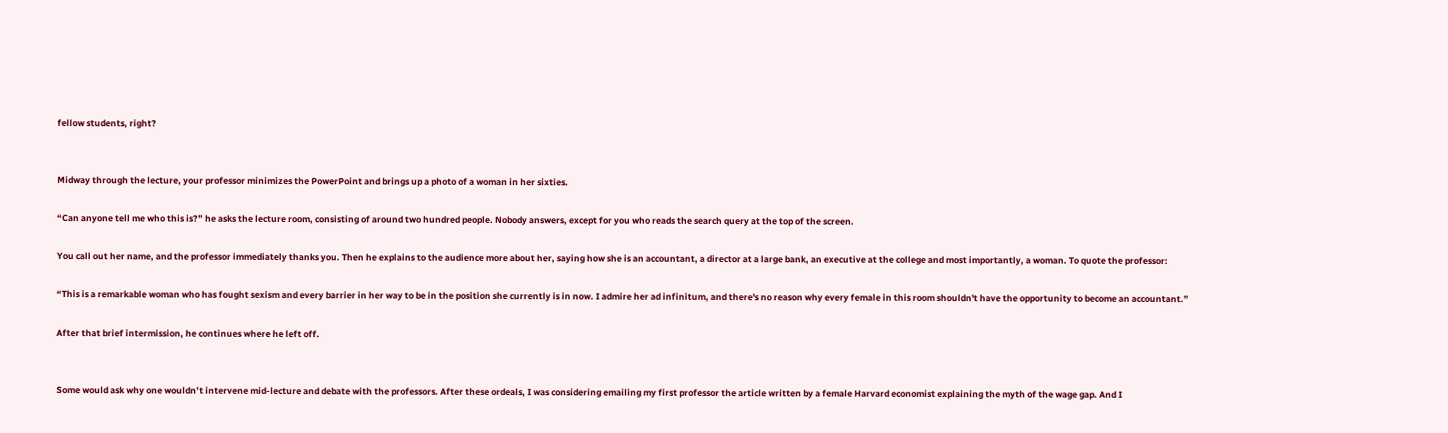fellow students, right?


Midway through the lecture, your professor minimizes the PowerPoint and brings up a photo of a woman in her sixties.

“Can anyone tell me who this is?” he asks the lecture room, consisting of around two hundred people. Nobody answers, except for you who reads the search query at the top of the screen.

You call out her name, and the professor immediately thanks you. Then he explains to the audience more about her, saying how she is an accountant, a director at a large bank, an executive at the college and most importantly, a woman. To quote the professor:

“This is a remarkable woman who has fought sexism and every barrier in her way to be in the position she currently is in now. I admire her ad infinitum, and there's no reason why every female in this room shouldn't have the opportunity to become an accountant.”

After that brief intermission, he continues where he left off.


Some would ask why one wouldn’t intervene mid-lecture and debate with the professors. After these ordeals, I was considering emailing my first professor the article written by a female Harvard economist explaining the myth of the wage gap. And I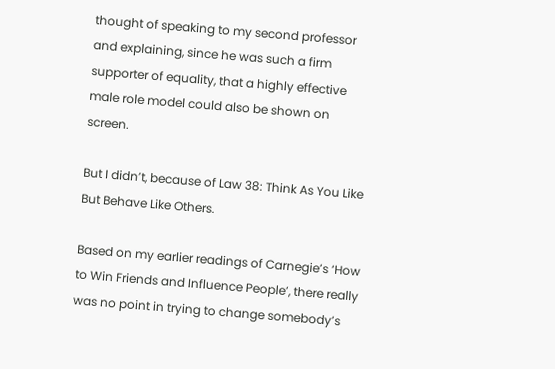thought of speaking to my second professor and explaining, since he was such a firm supporter of equality, that a highly effective male role model could also be shown on screen.

But I didn’t, because of Law 38: Think As You Like But Behave Like Others.

Based on my earlier readings of Carnegie’s ‘How to Win Friends and Influence People’, there really was no point in trying to change somebody’s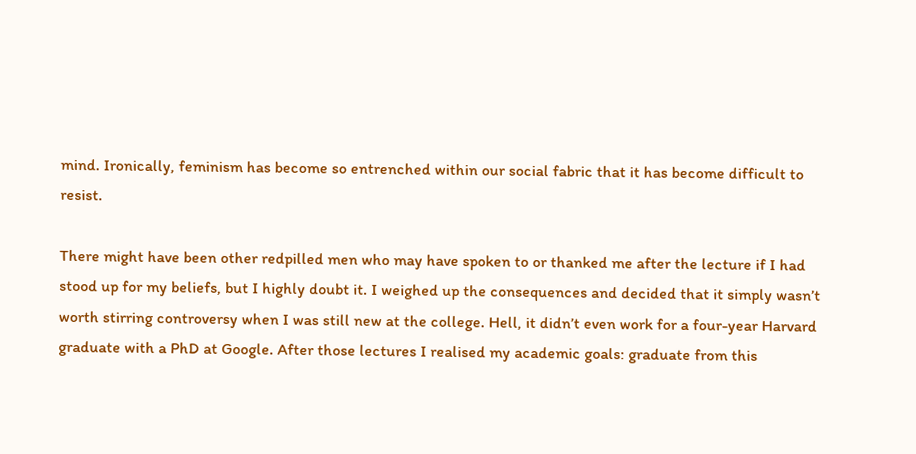mind. Ironically, feminism has become so entrenched within our social fabric that it has become difficult to resist.

There might have been other redpilled men who may have spoken to or thanked me after the lecture if I had stood up for my beliefs, but I highly doubt it. I weighed up the consequences and decided that it simply wasn’t worth stirring controversy when I was still new at the college. Hell, it didn’t even work for a four-year Harvard graduate with a PhD at Google. After those lectures I realised my academic goals: graduate from this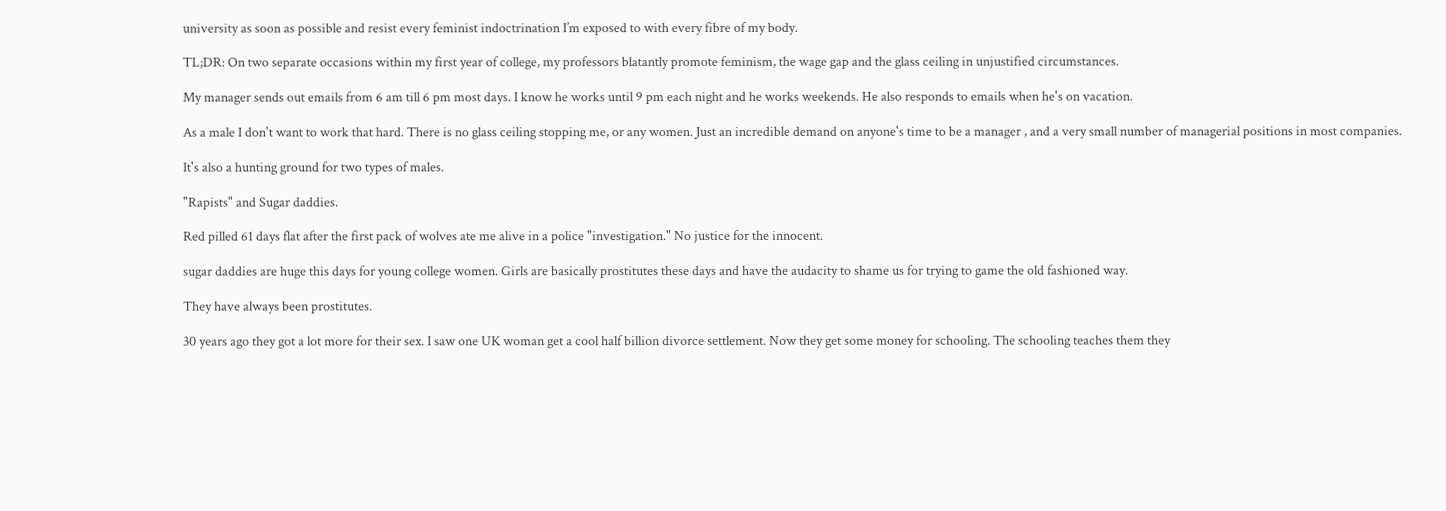university as soon as possible and resist every feminist indoctrination I’m exposed to with every fibre of my body.

TL;DR: On two separate occasions within my first year of college, my professors blatantly promote feminism, the wage gap and the glass ceiling in unjustified circumstances.

My manager sends out emails from 6 am till 6 pm most days. I know he works until 9 pm each night and he works weekends. He also responds to emails when he's on vacation.

As a male I don't want to work that hard. There is no glass ceiling stopping me, or any women. Just an incredible demand on anyone's time to be a manager , and a very small number of managerial positions in most companies.

It's also a hunting ground for two types of males.

"Rapists" and Sugar daddies.

Red pilled 61 days flat after the first pack of wolves ate me alive in a police "investigation." No justice for the innocent.

sugar daddies are huge this days for young college women. Girls are basically prostitutes these days and have the audacity to shame us for trying to game the old fashioned way.

They have always been prostitutes.

30 years ago they got a lot more for their sex. I saw one UK woman get a cool half billion divorce settlement. Now they get some money for schooling. The schooling teaches them they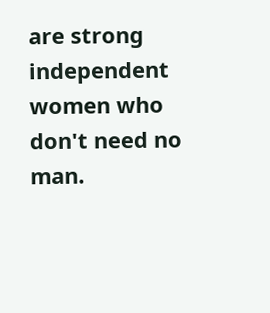are strong independent women who don't need no man.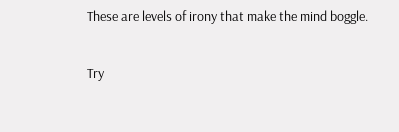These are levels of irony that make the mind boggle.

Try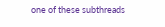one of these subthreads